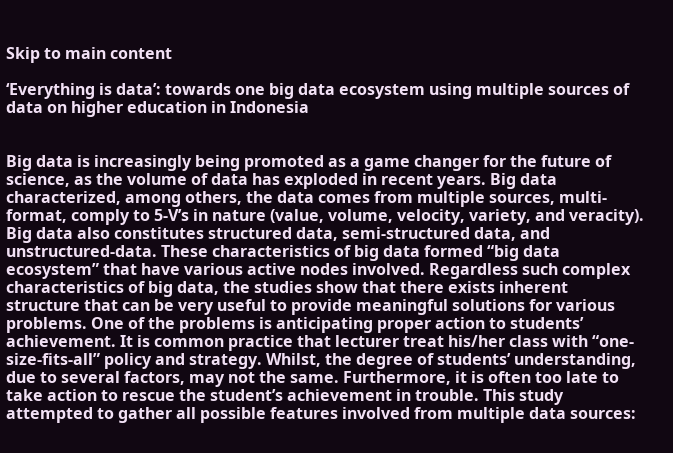Skip to main content

‘Everything is data’: towards one big data ecosystem using multiple sources of data on higher education in Indonesia


Big data is increasingly being promoted as a game changer for the future of science, as the volume of data has exploded in recent years. Big data characterized, among others, the data comes from multiple sources, multi-format, comply to 5-V’s in nature (value, volume, velocity, variety, and veracity). Big data also constitutes structured data, semi-structured data, and unstructured-data. These characteristics of big data formed “big data ecosystem” that have various active nodes involved. Regardless such complex characteristics of big data, the studies show that there exists inherent structure that can be very useful to provide meaningful solutions for various problems. One of the problems is anticipating proper action to students’ achievement. It is common practice that lecturer treat his/her class with “one-size-fits-all” policy and strategy. Whilst, the degree of students’ understanding, due to several factors, may not the same. Furthermore, it is often too late to take action to rescue the student’s achievement in trouble. This study attempted to gather all possible features involved from multiple data sources: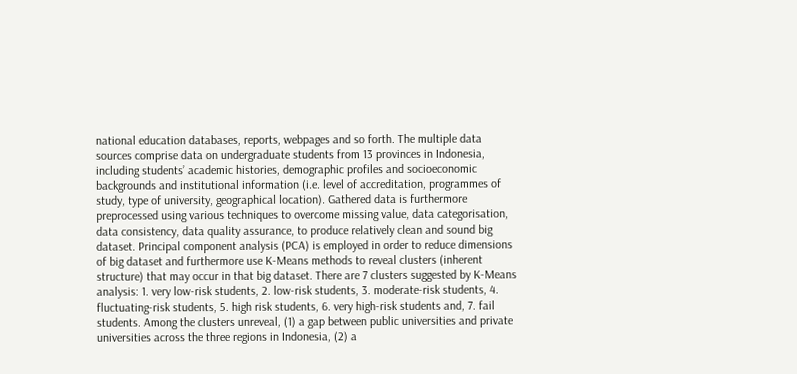national education databases, reports, webpages and so forth. The multiple data sources comprise data on undergraduate students from 13 provinces in Indonesia, including students’ academic histories, demographic profiles and socioeconomic backgrounds and institutional information (i.e. level of accreditation, programmes of study, type of university, geographical location). Gathered data is furthermore preprocessed using various techniques to overcome missing value, data categorisation, data consistency, data quality assurance, to produce relatively clean and sound big dataset. Principal component analysis (PCA) is employed in order to reduce dimensions of big dataset and furthermore use K-Means methods to reveal clusters (inherent structure) that may occur in that big dataset. There are 7 clusters suggested by K-Means analysis: 1. very low-risk students, 2. low-risk students, 3. moderate-risk students, 4. fluctuating-risk students, 5. high risk students, 6. very high-risk students and, 7. fail students. Among the clusters unreveal, (1) a gap between public universities and private universities across the three regions in Indonesia, (2) a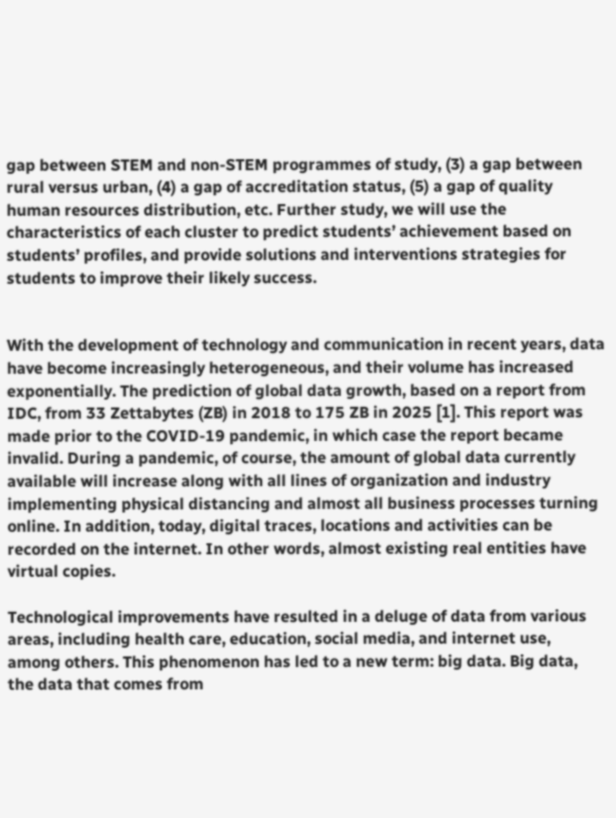gap between STEM and non-STEM programmes of study, (3) a gap between rural versus urban, (4) a gap of accreditation status, (5) a gap of quality human resources distribution, etc. Further study, we will use the characteristics of each cluster to predict students’ achievement based on students’ profiles, and provide solutions and interventions strategies for students to improve their likely success.


With the development of technology and communication in recent years, data have become increasingly heterogeneous, and their volume has increased exponentially. The prediction of global data growth, based on a report from IDC, from 33 Zettabytes (ZB) in 2018 to 175 ZB in 2025 [1]. This report was made prior to the COVID-19 pandemic, in which case the report became invalid. During a pandemic, of course, the amount of global data currently available will increase along with all lines of organization and industry implementing physical distancing and almost all business processes turning online. In addition, today, digital traces, locations and activities can be recorded on the internet. In other words, almost existing real entities have virtual copies.

Technological improvements have resulted in a deluge of data from various areas, including health care, education, social media, and internet use, among others. This phenomenon has led to a new term: big data. Big data, the data that comes from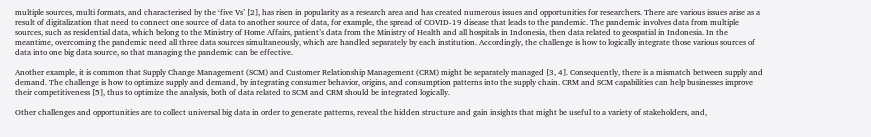multiple sources, multi formats, and characterised by the ‘five Vs’ [2], has risen in popularity as a research area and has created numerous issues and opportunities for researchers. There are various issues arise as a result of digitalization that need to connect one source of data to another source of data, for example, the spread of COVID-19 disease that leads to the pandemic. The pandemic involves data from multiple sources, such as residential data, which belong to the Ministry of Home Affairs, patient’s data from the Ministry of Health and all hospitals in Indonesia, then data related to geospatial in Indonesia. In the meantime, overcoming the pandemic need all three data sources simultaneously, which are handled separately by each institution. Accordingly, the challenge is how to logically integrate those various sources of data into one big data source, so that managing the pandemic can be effective.

Another example, it is common that Supply Change Management (SCM) and Customer Relationship Management (CRM) might be separately managed [3, 4]. Consequently, there is a mismatch between supply and demand. The challenge is how to optimize supply and demand, by integrating consumer behavior, origins, and consumption patterns into the supply chain. CRM and SCM capabilities can help businesses improve their competitiveness [5], thus to optimize the analysis, both of data related to SCM and CRM should be integrated logically.

Other challenges and opportunities are to collect universal big data in order to generate patterns, reveal the hidden structure and gain insights that might be useful to a variety of stakeholders, and,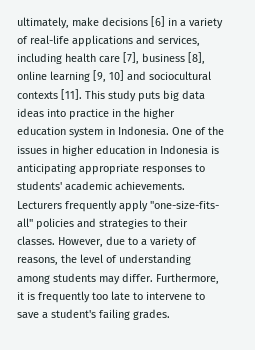ultimately, make decisions [6] in a variety of real-life applications and services, including health care [7], business [8], online learning [9, 10] and sociocultural contexts [11]. This study puts big data ideas into practice in the higher education system in Indonesia. One of the issues in higher education in Indonesia is anticipating appropriate responses to students' academic achievements. Lecturers frequently apply "one-size-fits-all" policies and strategies to their classes. However, due to a variety of reasons, the level of understanding among students may differ. Furthermore, it is frequently too late to intervene to save a student's failing grades.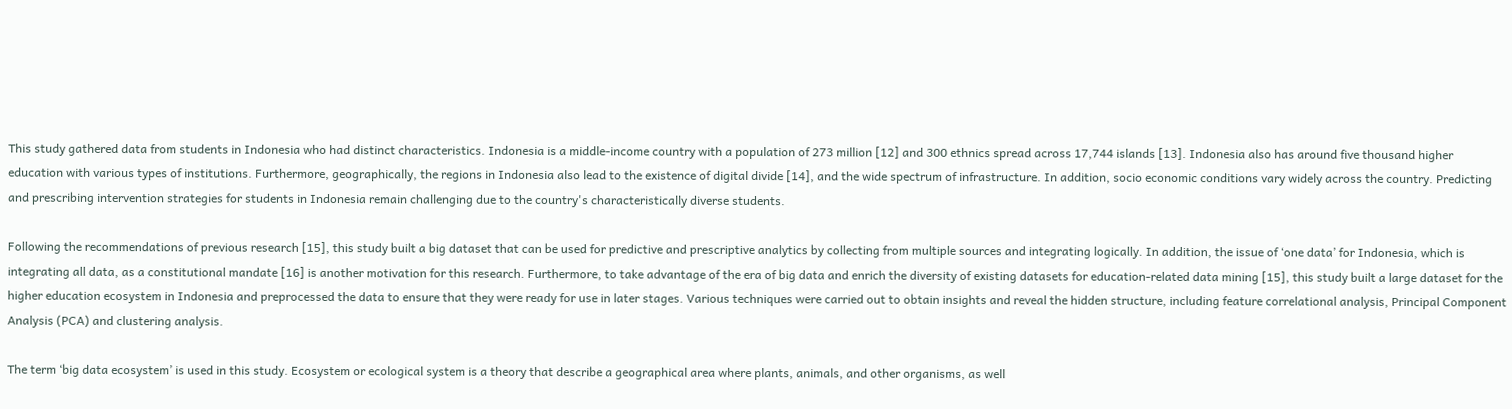This study gathered data from students in Indonesia who had distinct characteristics. Indonesia is a middle-income country with a population of 273 million [12] and 300 ethnics spread across 17,744 islands [13]. Indonesia also has around five thousand higher education with various types of institutions. Furthermore, geographically, the regions in Indonesia also lead to the existence of digital divide [14], and the wide spectrum of infrastructure. In addition, socio economic conditions vary widely across the country. Predicting and prescribing intervention strategies for students in Indonesia remain challenging due to the country's characteristically diverse students.

Following the recommendations of previous research [15], this study built a big dataset that can be used for predictive and prescriptive analytics by collecting from multiple sources and integrating logically. In addition, the issue of ‘one data’ for Indonesia, which is integrating all data, as a constitutional mandate [16] is another motivation for this research. Furthermore, to take advantage of the era of big data and enrich the diversity of existing datasets for education-related data mining [15], this study built a large dataset for the higher education ecosystem in Indonesia and preprocessed the data to ensure that they were ready for use in later stages. Various techniques were carried out to obtain insights and reveal the hidden structure, including feature correlational analysis, Principal Component Analysis (PCA) and clustering analysis.

The term ‘big data ecosystem’ is used in this study. Ecosystem or ecological system is a theory that describe a geographical area where plants, animals, and other organisms, as well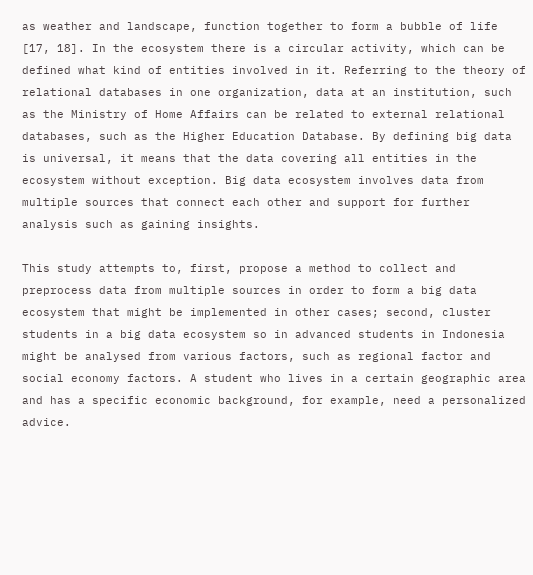as weather and landscape, function together to form a bubble of life [17, 18]. In the ecosystem there is a circular activity, which can be defined what kind of entities involved in it. Referring to the theory of relational databases in one organization, data at an institution, such as the Ministry of Home Affairs can be related to external relational databases, such as the Higher Education Database. By defining big data is universal, it means that the data covering all entities in the ecosystem without exception. Big data ecosystem involves data from multiple sources that connect each other and support for further analysis such as gaining insights.

This study attempts to, first, propose a method to collect and preprocess data from multiple sources in order to form a big data ecosystem that might be implemented in other cases; second, cluster students in a big data ecosystem so in advanced students in Indonesia might be analysed from various factors, such as regional factor and social economy factors. A student who lives in a certain geographic area and has a specific economic background, for example, need a personalized advice.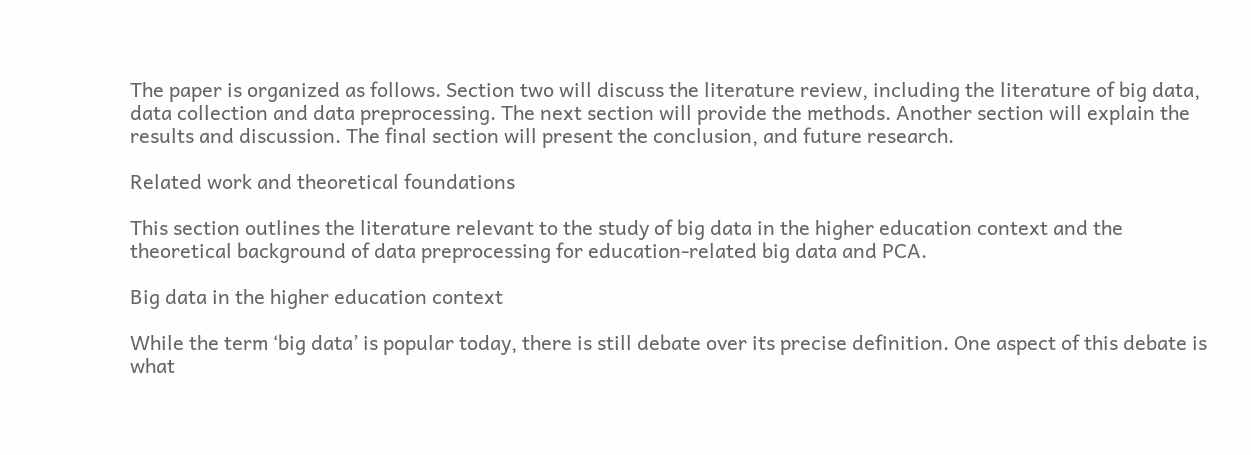The paper is organized as follows. Section two will discuss the literature review, including the literature of big data, data collection and data preprocessing. The next section will provide the methods. Another section will explain the results and discussion. The final section will present the conclusion, and future research.

Related work and theoretical foundations

This section outlines the literature relevant to the study of big data in the higher education context and the theoretical background of data preprocessing for education-related big data and PCA.

Big data in the higher education context

While the term ‘big data’ is popular today, there is still debate over its precise definition. One aspect of this debate is what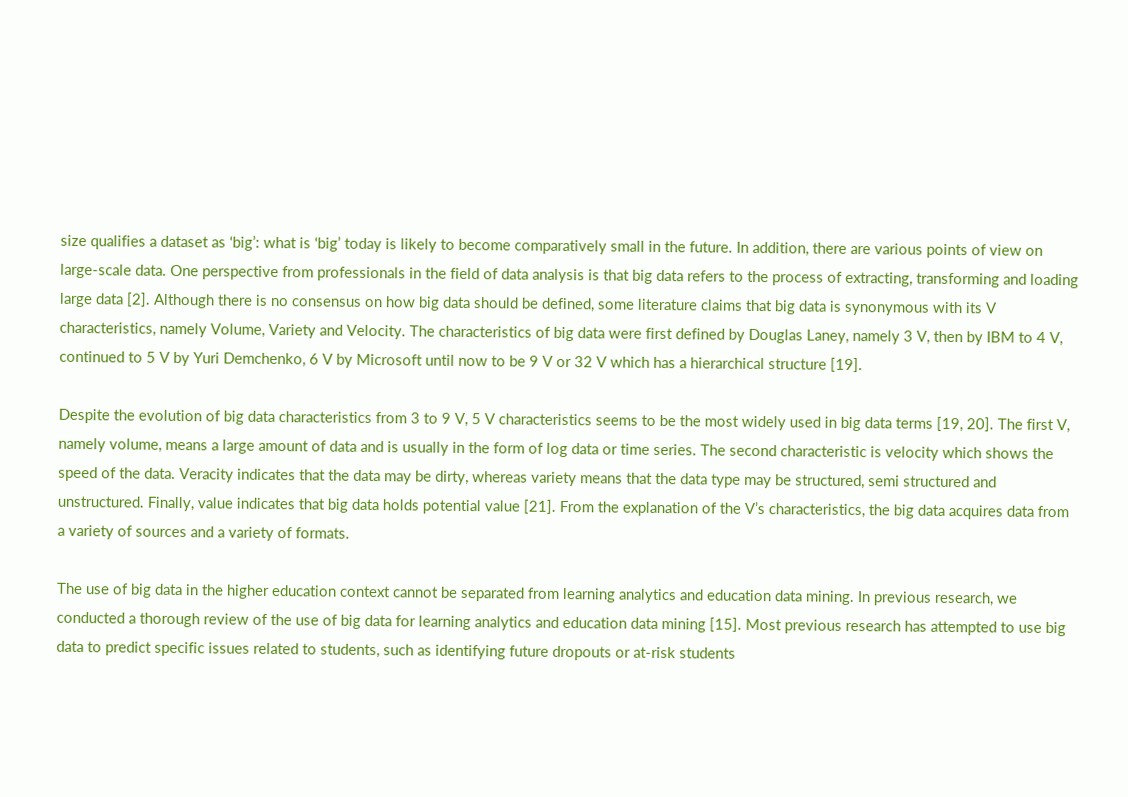size qualifies a dataset as ‘big’: what is ‘big’ today is likely to become comparatively small in the future. In addition, there are various points of view on large-scale data. One perspective from professionals in the field of data analysis is that big data refers to the process of extracting, transforming and loading large data [2]. Although there is no consensus on how big data should be defined, some literature claims that big data is synonymous with its V characteristics, namely Volume, Variety and Velocity. The characteristics of big data were first defined by Douglas Laney, namely 3 V, then by IBM to 4 V, continued to 5 V by Yuri Demchenko, 6 V by Microsoft until now to be 9 V or 32 V which has a hierarchical structure [19].

Despite the evolution of big data characteristics from 3 to 9 V, 5 V characteristics seems to be the most widely used in big data terms [19, 20]. The first V, namely volume, means a large amount of data and is usually in the form of log data or time series. The second characteristic is velocity which shows the speed of the data. Veracity indicates that the data may be dirty, whereas variety means that the data type may be structured, semi structured and unstructured. Finally, value indicates that big data holds potential value [21]. From the explanation of the V’s characteristics, the big data acquires data from a variety of sources and a variety of formats.

The use of big data in the higher education context cannot be separated from learning analytics and education data mining. In previous research, we conducted a thorough review of the use of big data for learning analytics and education data mining [15]. Most previous research has attempted to use big data to predict specific issues related to students, such as identifying future dropouts or at-risk students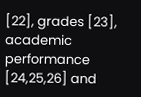[22], grades [23], academic performance [24,25,26] and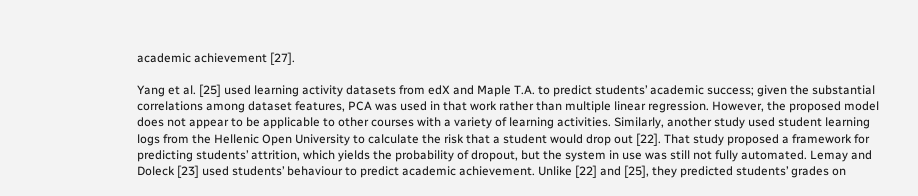academic achievement [27].

Yang et al. [25] used learning activity datasets from edX and Maple T.A. to predict students’ academic success; given the substantial correlations among dataset features, PCA was used in that work rather than multiple linear regression. However, the proposed model does not appear to be applicable to other courses with a variety of learning activities. Similarly, another study used student learning logs from the Hellenic Open University to calculate the risk that a student would drop out [22]. That study proposed a framework for predicting students’ attrition, which yields the probability of dropout, but the system in use was still not fully automated. Lemay and Doleck [23] used students’ behaviour to predict academic achievement. Unlike [22] and [25], they predicted students’ grades on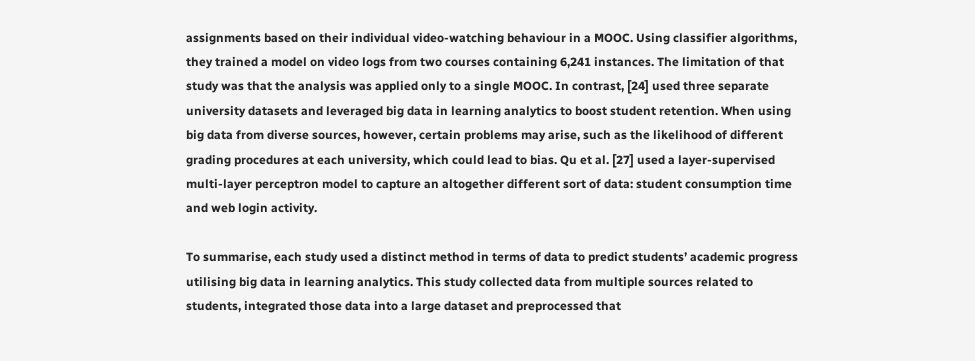assignments based on their individual video-watching behaviour in a MOOC. Using classifier algorithms, they trained a model on video logs from two courses containing 6,241 instances. The limitation of that study was that the analysis was applied only to a single MOOC. In contrast, [24] used three separate university datasets and leveraged big data in learning analytics to boost student retention. When using big data from diverse sources, however, certain problems may arise, such as the likelihood of different grading procedures at each university, which could lead to bias. Qu et al. [27] used a layer-supervised multi-layer perceptron model to capture an altogether different sort of data: student consumption time and web login activity.

To summarise, each study used a distinct method in terms of data to predict students’ academic progress utilising big data in learning analytics. This study collected data from multiple sources related to students, integrated those data into a large dataset and preprocessed that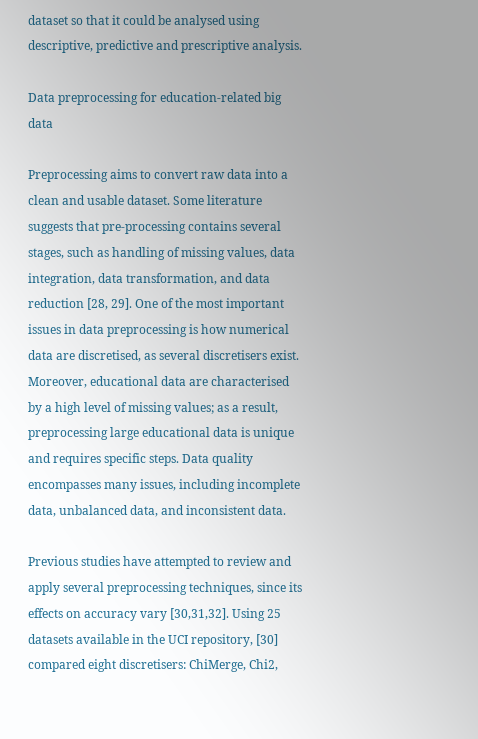dataset so that it could be analysed using descriptive, predictive and prescriptive analysis.

Data preprocessing for education-related big data

Preprocessing aims to convert raw data into a clean and usable dataset. Some literature suggests that pre-processing contains several stages, such as handling of missing values, data integration, data transformation, and data reduction [28, 29]. One of the most important issues in data preprocessing is how numerical data are discretised, as several discretisers exist. Moreover, educational data are characterised by a high level of missing values; as a result, preprocessing large educational data is unique and requires specific steps. Data quality encompasses many issues, including incomplete data, unbalanced data, and inconsistent data.

Previous studies have attempted to review and apply several preprocessing techniques, since its effects on accuracy vary [30,31,32]. Using 25 datasets available in the UCI repository, [30] compared eight discretisers: ChiMerge, Chi2,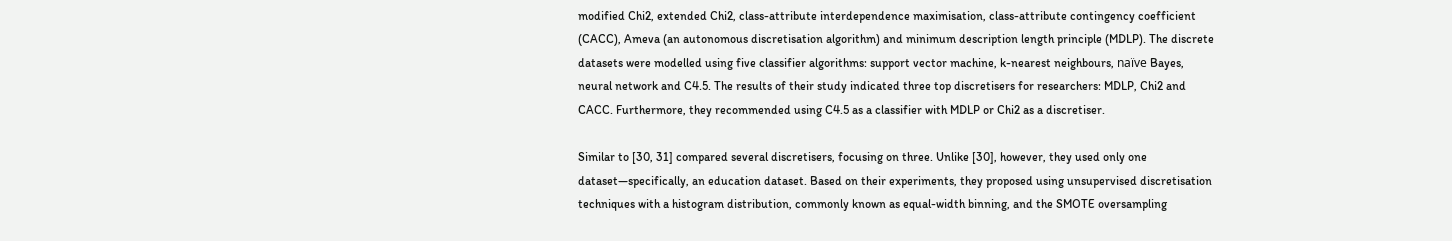modified Chi2, extended Chi2, class-attribute interdependence maximisation, class-attribute contingency coefficient (CACC), Ameva (an autonomous discretisation algorithm) and minimum description length principle (MDLP). The discrete datasets were modelled using five classifier algorithms: support vector machine, k-nearest neighbours, naïve Bayes, neural network and C4.5. The results of their study indicated three top discretisers for researchers: MDLP, Chi2 and CACC. Furthermore, they recommended using C4.5 as a classifier with MDLP or Chi2 as a discretiser.

Similar to [30, 31] compared several discretisers, focusing on three. Unlike [30], however, they used only one dataset—specifically, an education dataset. Based on their experiments, they proposed using unsupervised discretisation techniques with a histogram distribution, commonly known as equal-width binning, and the SMOTE oversampling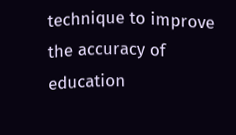technique to improve the accuracy of education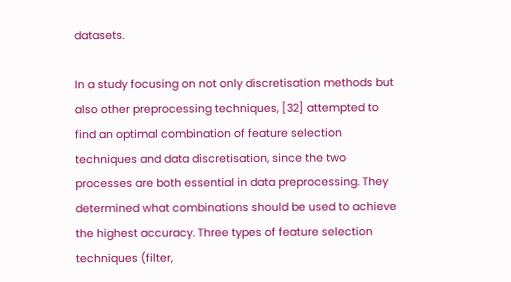datasets.

In a study focusing on not only discretisation methods but also other preprocessing techniques, [32] attempted to find an optimal combination of feature selection techniques and data discretisation, since the two processes are both essential in data preprocessing. They determined what combinations should be used to achieve the highest accuracy. Three types of feature selection techniques (filter,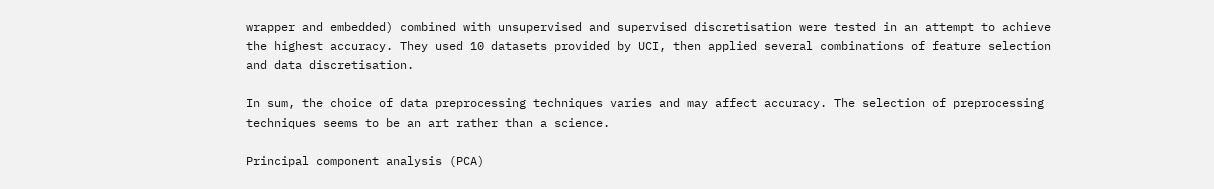wrapper and embedded) combined with unsupervised and supervised discretisation were tested in an attempt to achieve the highest accuracy. They used 10 datasets provided by UCI, then applied several combinations of feature selection and data discretisation.

In sum, the choice of data preprocessing techniques varies and may affect accuracy. The selection of preprocessing techniques seems to be an art rather than a science.

Principal component analysis (PCA)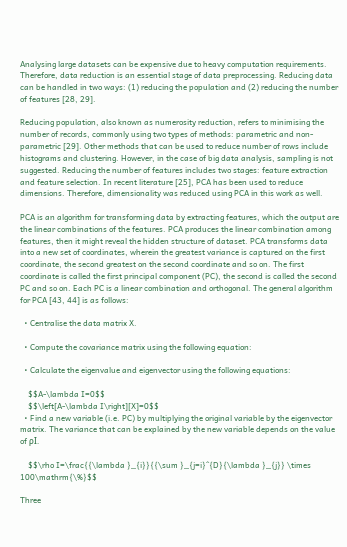Analysing large datasets can be expensive due to heavy computation requirements. Therefore, data reduction is an essential stage of data preprocessing. Reducing data can be handled in two ways: (1) reducing the population and (2) reducing the number of features [28, 29].

Reducing population, also known as numerosity reduction, refers to minimising the number of records, commonly using two types of methods: parametric and non-parametric [29]. Other methods that can be used to reduce number of rows include histograms and clustering. However, in the case of big data analysis, sampling is not suggested. Reducing the number of features includes two stages: feature extraction and feature selection. In recent literature [25], PCA has been used to reduce dimensions. Therefore, dimensionality was reduced using PCA in this work as well.

PCA is an algorithm for transforming data by extracting features, which the output are the linear combinations of the features. PCA produces the linear combination among features, then it might reveal the hidden structure of dataset. PCA transforms data into a new set of coordinates, wherein the greatest variance is captured on the first coordinate, the second greatest on the second coordinate and so on. The first coordinate is called the first principal component (PC), the second is called the second PC and so on. Each PC is a linear combination and orthogonal. The general algorithm for PCA [43, 44] is as follows:

  • Centralise the data matrix X.

  • Compute the covariance matrix using the following equation:

  • Calculate the eigenvalue and eigenvector using the following equations:

    $$A-\lambda I=0$$
    $$\left[A-\lambda I\right][X]=0$$
  • Find a new variable (i.e. PC) by multiplying the original variable by the eigenvector matrix. The variance that can be explained by the new variable depends on the value of ρI.

    $$\rho I=\frac{{\lambda }_{i}}{{\sum }_{j=i}^{D}{\lambda }_{j}} \times 100\mathrm{\%}$$

Three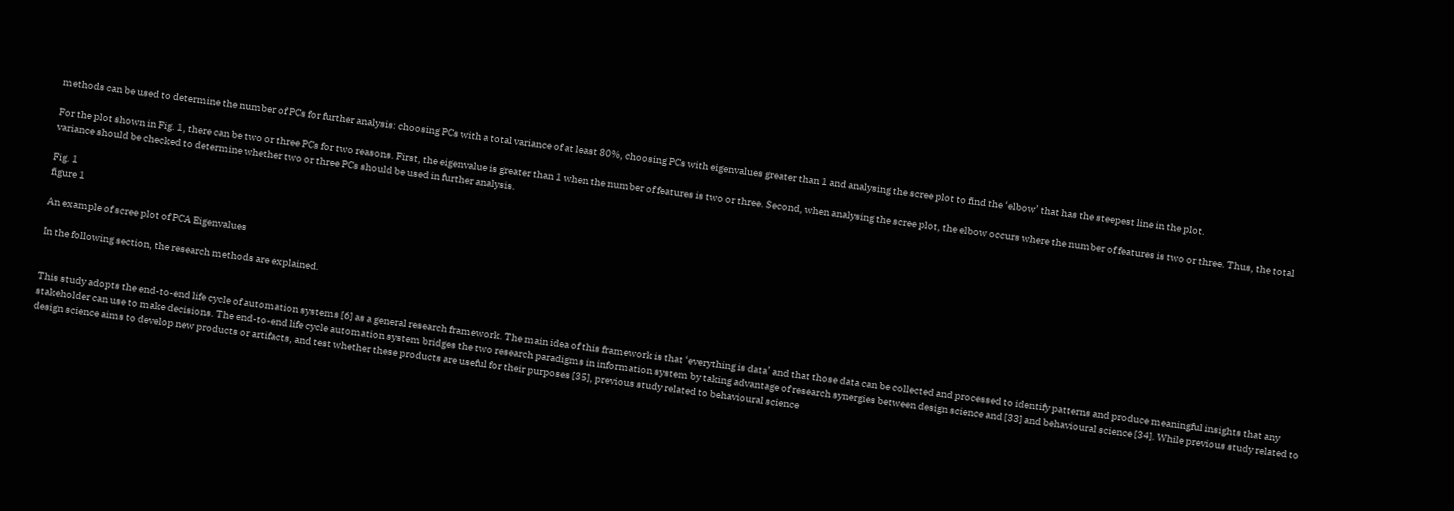methods can be used to determine the number of PCs for further analysis: choosing PCs with a total variance of at least 80%, choosing PCs with eigenvalues greater than 1 and analysing the scree plot to find the ‘elbow’ that has the steepest line in the plot.

For the plot shown in Fig. 1, there can be two or three PCs for two reasons. First, the eigenvalue is greater than 1 when the number of features is two or three. Second, when analysing the scree plot, the elbow occurs where the number of features is two or three. Thus, the total variance should be checked to determine whether two or three PCs should be used in further analysis.

Fig. 1
figure 1

An example of scree plot of PCA Eigenvalues

In the following section, the research methods are explained.


This study adopts the end-to-end life cycle of automation systems [6] as a general research framework. The main idea of this framework is that ‘everything is data’ and that those data can be collected and processed to identify patterns and produce meaningful insights that any stakeholder can use to make decisions. The end-to-end life cycle automation system bridges the two research paradigms in information system by taking advantage of research synergies between design science and [33] and behavioural science [34]. While previous study related to design science aims to develop new products or artifacts, and test whether these products are useful for their purposes [35], previous study related to behavioural science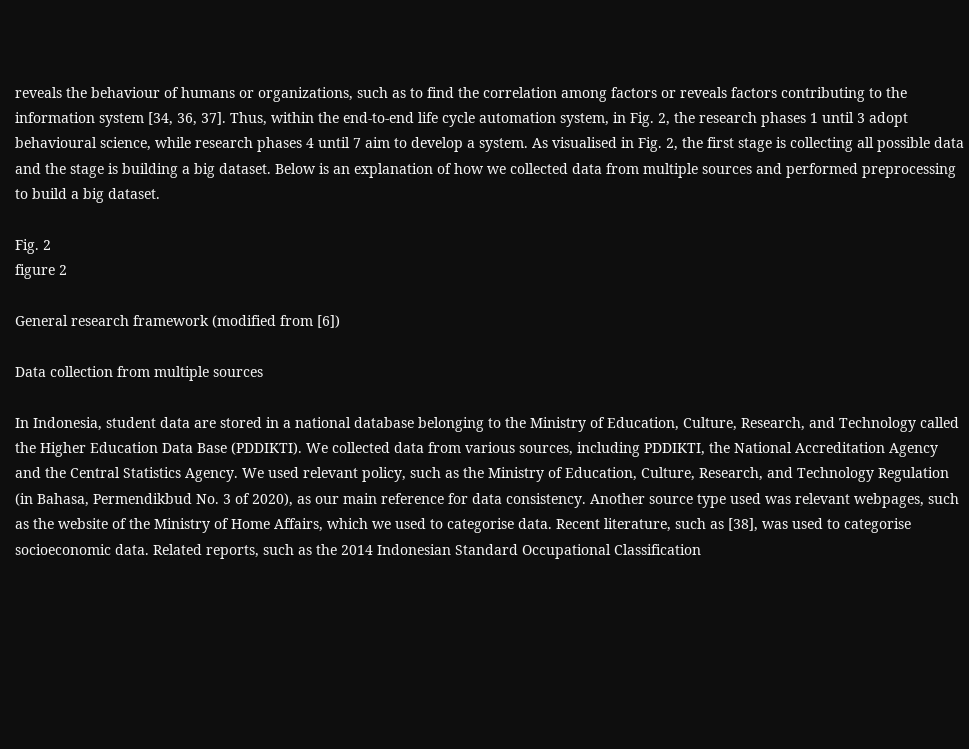reveals the behaviour of humans or organizations, such as to find the correlation among factors or reveals factors contributing to the information system [34, 36, 37]. Thus, within the end-to-end life cycle automation system, in Fig. 2, the research phases 1 until 3 adopt behavioural science, while research phases 4 until 7 aim to develop a system. As visualised in Fig. 2, the first stage is collecting all possible data and the stage is building a big dataset. Below is an explanation of how we collected data from multiple sources and performed preprocessing to build a big dataset.

Fig. 2
figure 2

General research framework (modified from [6])

Data collection from multiple sources

In Indonesia, student data are stored in a national database belonging to the Ministry of Education, Culture, Research, and Technology called the Higher Education Data Base (PDDIKTI). We collected data from various sources, including PDDIKTI, the National Accreditation Agency and the Central Statistics Agency. We used relevant policy, such as the Ministry of Education, Culture, Research, and Technology Regulation (in Bahasa, Permendikbud No. 3 of 2020), as our main reference for data consistency. Another source type used was relevant webpages, such as the website of the Ministry of Home Affairs, which we used to categorise data. Recent literature, such as [38], was used to categorise socioeconomic data. Related reports, such as the 2014 Indonesian Standard Occupational Classification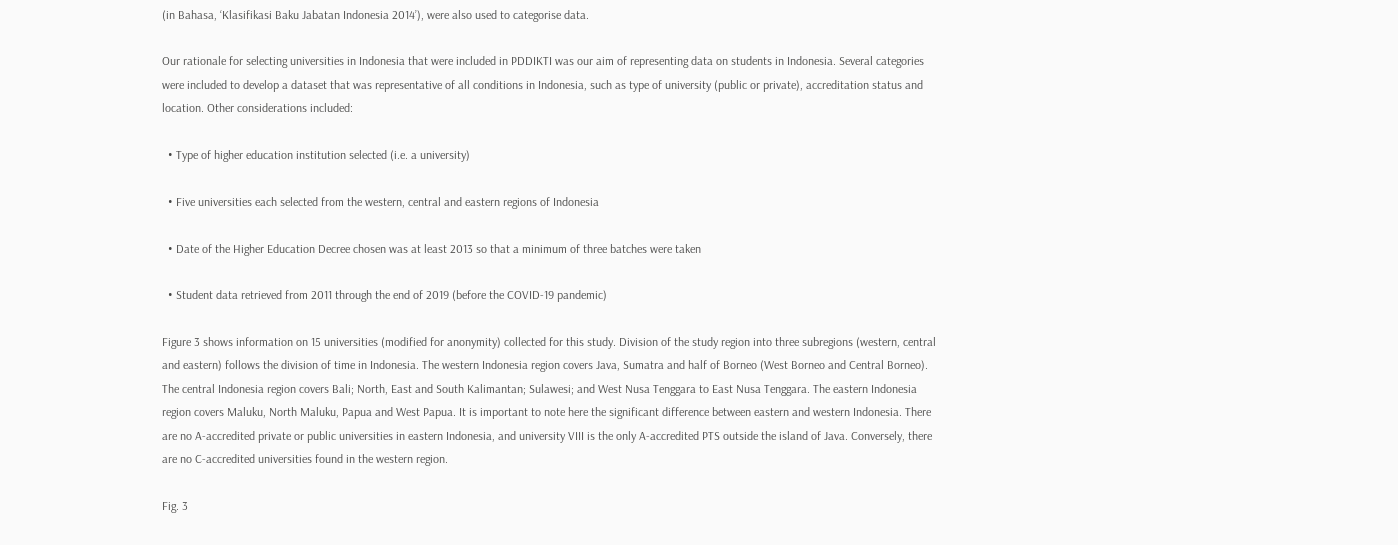(in Bahasa, ‘Klasifikasi Baku Jabatan Indonesia 2014’), were also used to categorise data.

Our rationale for selecting universities in Indonesia that were included in PDDIKTI was our aim of representing data on students in Indonesia. Several categories were included to develop a dataset that was representative of all conditions in Indonesia, such as type of university (public or private), accreditation status and location. Other considerations included:

  • Type of higher education institution selected (i.e. a university)

  • Five universities each selected from the western, central and eastern regions of Indonesia

  • Date of the Higher Education Decree chosen was at least 2013 so that a minimum of three batches were taken

  • Student data retrieved from 2011 through the end of 2019 (before the COVID-19 pandemic)

Figure 3 shows information on 15 universities (modified for anonymity) collected for this study. Division of the study region into three subregions (western, central and eastern) follows the division of time in Indonesia. The western Indonesia region covers Java, Sumatra and half of Borneo (West Borneo and Central Borneo). The central Indonesia region covers Bali; North, East and South Kalimantan; Sulawesi; and West Nusa Tenggara to East Nusa Tenggara. The eastern Indonesia region covers Maluku, North Maluku, Papua and West Papua. It is important to note here the significant difference between eastern and western Indonesia. There are no A-accredited private or public universities in eastern Indonesia, and university VIII is the only A-accredited PTS outside the island of Java. Conversely, there are no C-accredited universities found in the western region.

Fig. 3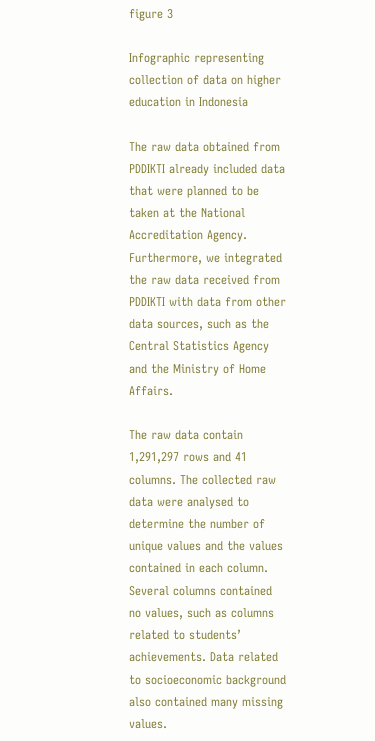figure 3

Infographic representing collection of data on higher education in Indonesia

The raw data obtained from PDDIKTI already included data that were planned to be taken at the National Accreditation Agency. Furthermore, we integrated the raw data received from PDDIKTI with data from other data sources, such as the Central Statistics Agency and the Ministry of Home Affairs.

The raw data contain 1,291,297 rows and 41 columns. The collected raw data were analysed to determine the number of unique values and the values contained in each column. Several columns contained no values, such as columns related to students’ achievements. Data related to socioeconomic background also contained many missing values.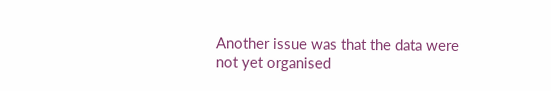Another issue was that the data were not yet organised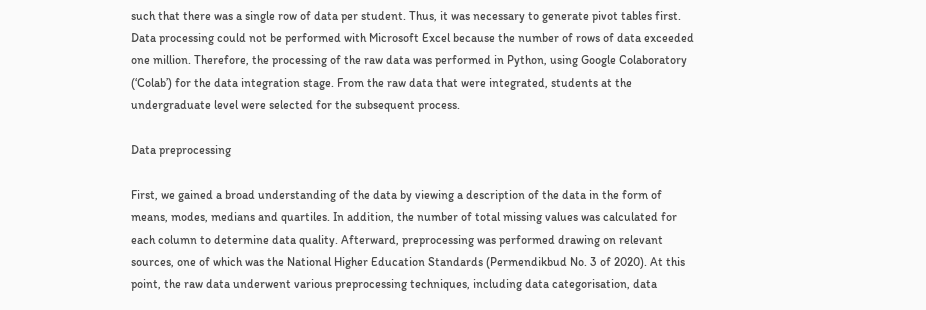such that there was a single row of data per student. Thus, it was necessary to generate pivot tables first. Data processing could not be performed with Microsoft Excel because the number of rows of data exceeded one million. Therefore, the processing of the raw data was performed in Python, using Google Colaboratory (‘Colab’) for the data integration stage. From the raw data that were integrated, students at the undergraduate level were selected for the subsequent process.

Data preprocessing

First, we gained a broad understanding of the data by viewing a description of the data in the form of means, modes, medians and quartiles. In addition, the number of total missing values was calculated for each column to determine data quality. Afterward, preprocessing was performed drawing on relevant sources, one of which was the National Higher Education Standards (Permendikbud No. 3 of 2020). At this point, the raw data underwent various preprocessing techniques, including data categorisation, data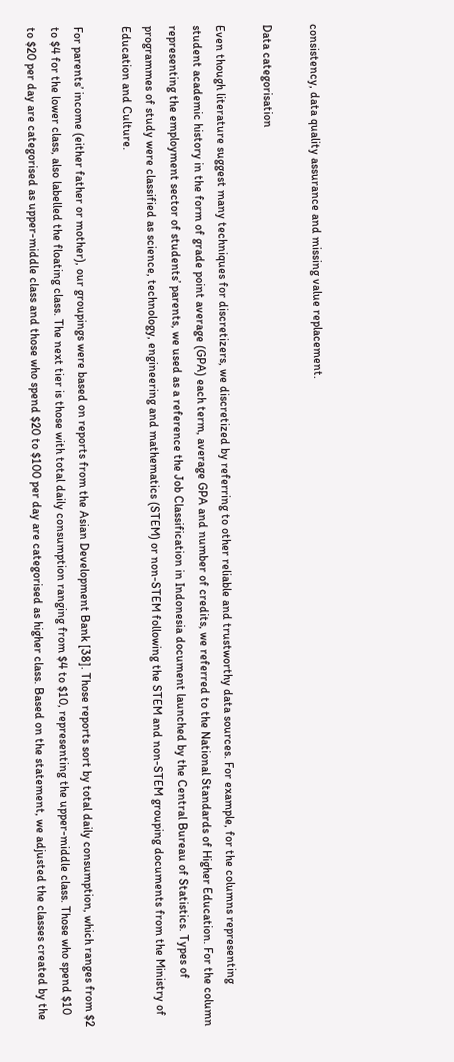consistency, data quality assurance and missing value replacement.

Data categorisation

Even though literature suggest many techniques for discretizers, we discretized by referring to other reliable and trustworthy data sources. For example, for the columns representing student academic history in the form of grade point average (GPA) each term, average GPA and number of credits, we referred to the National Standards of Higher Education. For the column representing the employment sector of students’ parents, we used as a reference the Job Classification in Indonesia document launched by the Central Bureau of Statistics. Types of programmes of study were classified as science, technology, engineering and mathematics (STEM) or non-STEM following the STEM and non-STEM grouping documents from the Ministry of Education and Culture.

For parents’ income (either father or mother), our groupings were based on reports from the Asian Development Bank [38]. Those reports sort by total daily consumption, which ranges from $2 to $4 for the lower class, also labelled the floating class. The next tier is those with total daily consumption ranging from $4 to $10, representing the upper-middle class. Those who spend $10 to $20 per day are categorised as upper-middle class and those who spend $20 to $100 per day are categorised as higher class. Based on the statement, we adjusted the classes created by the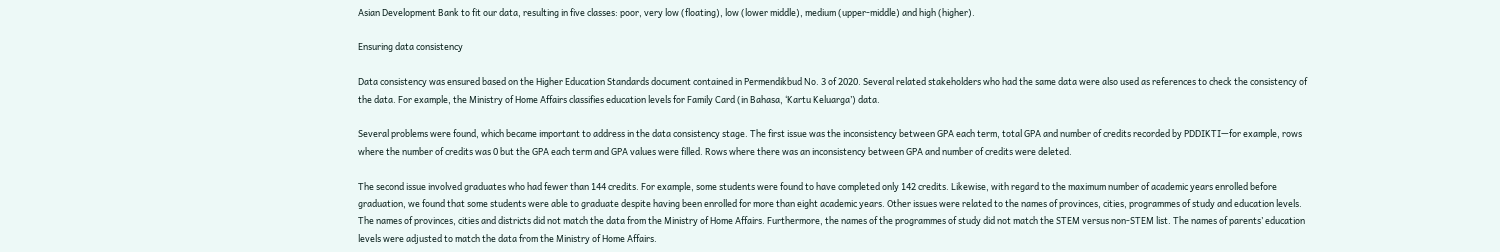Asian Development Bank to fit our data, resulting in five classes: poor, very low (floating), low (lower middle), medium (upper-middle) and high (higher).

Ensuring data consistency

Data consistency was ensured based on the Higher Education Standards document contained in Permendikbud No. 3 of 2020. Several related stakeholders who had the same data were also used as references to check the consistency of the data. For example, the Ministry of Home Affairs classifies education levels for Family Card (in Bahasa, ‘Kartu Keluarga’) data.

Several problems were found, which became important to address in the data consistency stage. The first issue was the inconsistency between GPA each term, total GPA and number of credits recorded by PDDIKTI—for example, rows where the number of credits was 0 but the GPA each term and GPA values were filled. Rows where there was an inconsistency between GPA and number of credits were deleted.

The second issue involved graduates who had fewer than 144 credits. For example, some students were found to have completed only 142 credits. Likewise, with regard to the maximum number of academic years enrolled before graduation, we found that some students were able to graduate despite having been enrolled for more than eight academic years. Other issues were related to the names of provinces, cities, programmes of study and education levels. The names of provinces, cities and districts did not match the data from the Ministry of Home Affairs. Furthermore, the names of the programmes of study did not match the STEM versus non-STEM list. The names of parents’ education levels were adjusted to match the data from the Ministry of Home Affairs.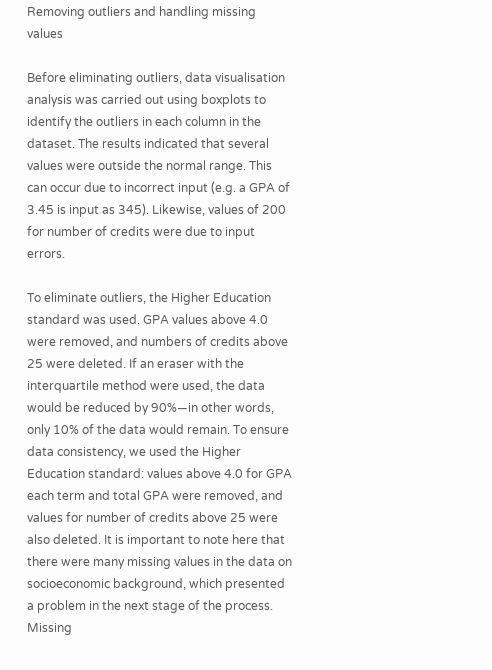Removing outliers and handling missing values

Before eliminating outliers, data visualisation analysis was carried out using boxplots to identify the outliers in each column in the dataset. The results indicated that several values were outside the normal range. This can occur due to incorrect input (e.g. a GPA of 3.45 is input as 345). Likewise, values of 200 for number of credits were due to input errors.

To eliminate outliers, the Higher Education standard was used. GPA values above 4.0 were removed, and numbers of credits above 25 were deleted. If an eraser with the interquartile method were used, the data would be reduced by 90%—in other words, only 10% of the data would remain. To ensure data consistency, we used the Higher Education standard: values above 4.0 for GPA each term and total GPA were removed, and values for number of credits above 25 were also deleted. It is important to note here that there were many missing values in the data on socioeconomic background, which presented a problem in the next stage of the process. Missing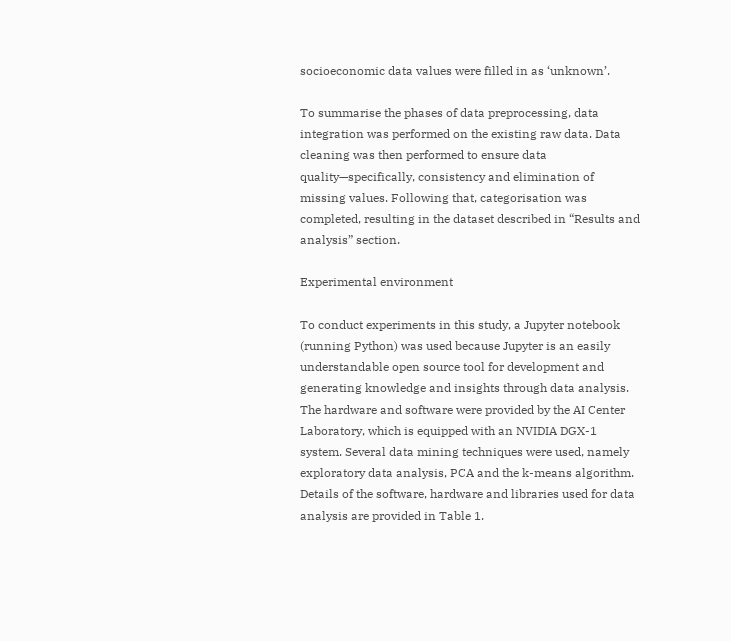socioeconomic data values were filled in as ‘unknown’.

To summarise the phases of data preprocessing, data integration was performed on the existing raw data. Data cleaning was then performed to ensure data quality—specifically, consistency and elimination of missing values. Following that, categorisation was completed, resulting in the dataset described in “Results and analysis” section.

Experimental environment

To conduct experiments in this study, a Jupyter notebook (running Python) was used because Jupyter is an easily understandable open source tool for development and generating knowledge and insights through data analysis. The hardware and software were provided by the AI Center Laboratory, which is equipped with an NVIDIA DGX-1 system. Several data mining techniques were used, namely exploratory data analysis, PCA and the k-means algorithm. Details of the software, hardware and libraries used for data analysis are provided in Table 1.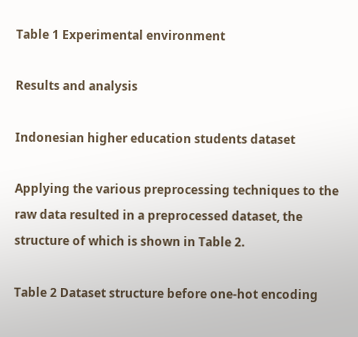Table 1 Experimental environment

Results and analysis

Indonesian higher education students dataset

Applying the various preprocessing techniques to the raw data resulted in a preprocessed dataset, the structure of which is shown in Table 2.

Table 2 Dataset structure before one-hot encoding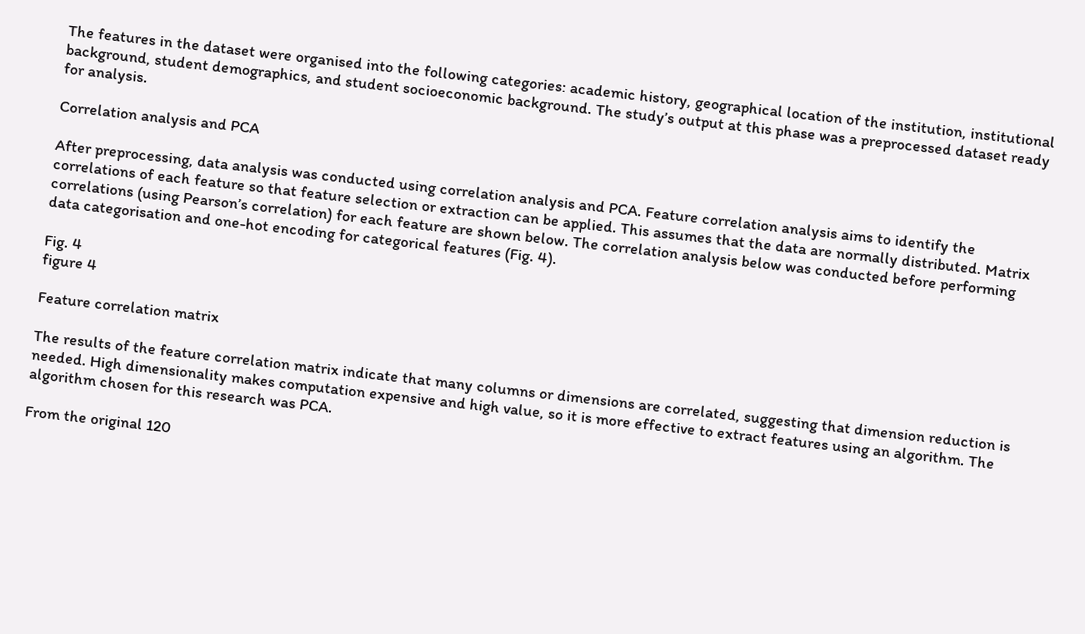The features in the dataset were organised into the following categories: academic history, geographical location of the institution, institutional background, student demographics, and student socioeconomic background. The study’s output at this phase was a preprocessed dataset ready for analysis.

Correlation analysis and PCA

After preprocessing, data analysis was conducted using correlation analysis and PCA. Feature correlation analysis aims to identify the correlations of each feature so that feature selection or extraction can be applied. This assumes that the data are normally distributed. Matrix correlations (using Pearson’s correlation) for each feature are shown below. The correlation analysis below was conducted before performing data categorisation and one-hot encoding for categorical features (Fig. 4).

Fig. 4
figure 4

Feature correlation matrix

The results of the feature correlation matrix indicate that many columns or dimensions are correlated, suggesting that dimension reduction is needed. High dimensionality makes computation expensive and high value, so it is more effective to extract features using an algorithm. The algorithm chosen for this research was PCA.

From the original 120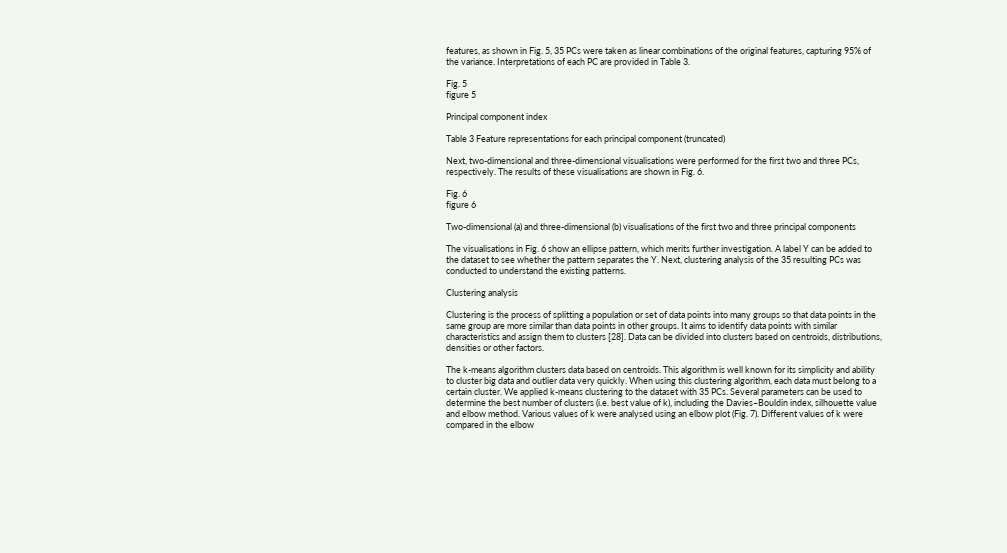features, as shown in Fig. 5, 35 PCs were taken as linear combinations of the original features, capturing 95% of the variance. Interpretations of each PC are provided in Table 3.

Fig. 5
figure 5

Principal component index

Table 3 Feature representations for each principal component (truncated)

Next, two-dimensional and three-dimensional visualisations were performed for the first two and three PCs, respectively. The results of these visualisations are shown in Fig. 6.

Fig. 6
figure 6

Two-dimensional (a) and three-dimensional (b) visualisations of the first two and three principal components

The visualisations in Fig. 6 show an ellipse pattern, which merits further investigation. A label Y can be added to the dataset to see whether the pattern separates the Y. Next, clustering analysis of the 35 resulting PCs was conducted to understand the existing patterns.

Clustering analysis

Clustering is the process of splitting a population or set of data points into many groups so that data points in the same group are more similar than data points in other groups. It aims to identify data points with similar characteristics and assign them to clusters [28]. Data can be divided into clusters based on centroids, distributions, densities or other factors.

The k-means algorithm clusters data based on centroids. This algorithm is well known for its simplicity and ability to cluster big data and outlier data very quickly. When using this clustering algorithm, each data must belong to a certain cluster. We applied k-means clustering to the dataset with 35 PCs. Several parameters can be used to determine the best number of clusters (i.e. best value of k), including the Davies–Bouldin index, silhouette value and elbow method. Various values of k were analysed using an elbow plot (Fig. 7). Different values of k were compared in the elbow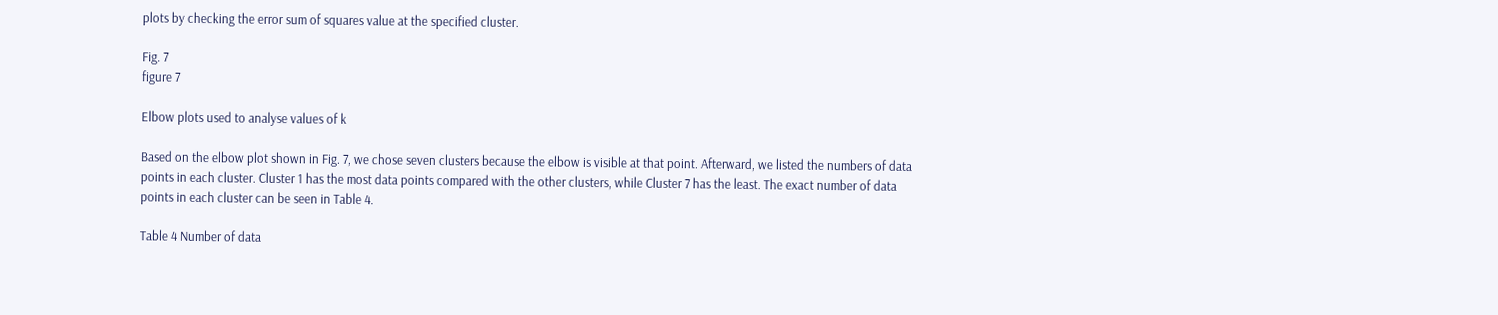plots by checking the error sum of squares value at the specified cluster.

Fig. 7
figure 7

Elbow plots used to analyse values of k

Based on the elbow plot shown in Fig. 7, we chose seven clusters because the elbow is visible at that point. Afterward, we listed the numbers of data points in each cluster. Cluster 1 has the most data points compared with the other clusters, while Cluster 7 has the least. The exact number of data points in each cluster can be seen in Table 4.

Table 4 Number of data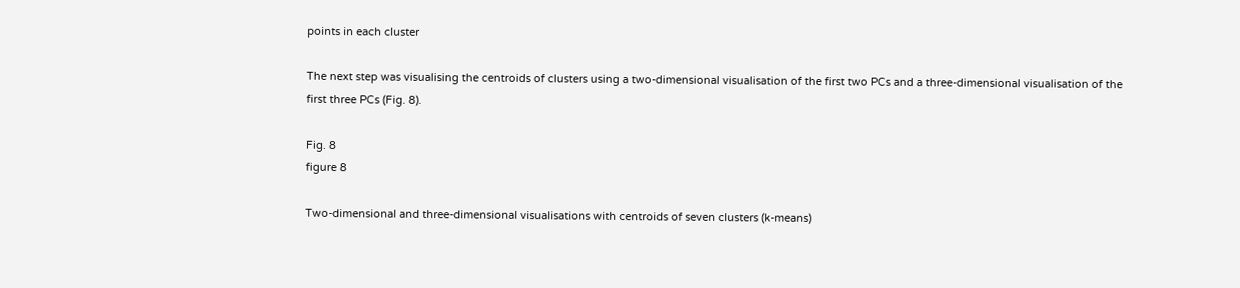points in each cluster

The next step was visualising the centroids of clusters using a two-dimensional visualisation of the first two PCs and a three-dimensional visualisation of the first three PCs (Fig. 8).

Fig. 8
figure 8

Two-dimensional and three-dimensional visualisations with centroids of seven clusters (k-means)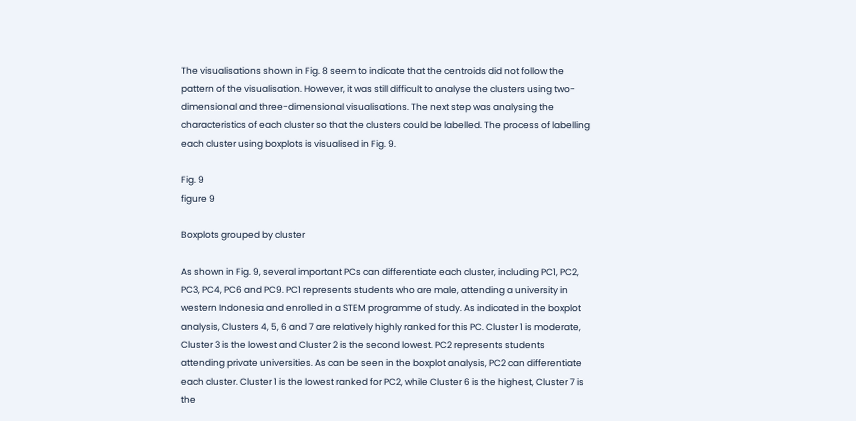The visualisations shown in Fig. 8 seem to indicate that the centroids did not follow the pattern of the visualisation. However, it was still difficult to analyse the clusters using two-dimensional and three-dimensional visualisations. The next step was analysing the characteristics of each cluster so that the clusters could be labelled. The process of labelling each cluster using boxplots is visualised in Fig. 9.

Fig. 9
figure 9

Boxplots grouped by cluster

As shown in Fig. 9, several important PCs can differentiate each cluster, including PC1, PC2, PC3, PC4, PC6 and PC9. PC1 represents students who are male, attending a university in western Indonesia and enrolled in a STEM programme of study. As indicated in the boxplot analysis, Clusters 4, 5, 6 and 7 are relatively highly ranked for this PC. Cluster 1 is moderate, Cluster 3 is the lowest and Cluster 2 is the second lowest. PC2 represents students attending private universities. As can be seen in the boxplot analysis, PC2 can differentiate each cluster. Cluster 1 is the lowest ranked for PC2, while Cluster 6 is the highest, Cluster 7 is the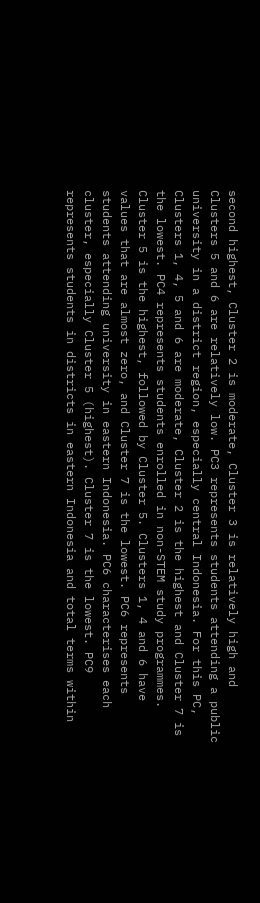second highest, Cluster 2 is moderate, Cluster 3 is relatively high and Clusters 5 and 6 are relatively low. PC3 represents students attending a public university in a district region, especially central Indonesia. For this PC, Clusters 1, 4, 5 and 6 are moderate, Cluster 2 is the highest and Cluster 7 is the lowest. PC4 represents students enrolled in non-STEM study programmes. Cluster 5 is the highest, followed by Cluster 5. Clusters 1, 4 and 6 have values that are almost zero, and Cluster 7 is the lowest. PC6 represents students attending university in eastern Indonesia. PC6 characterises each cluster, especially Cluster 5 (highest). Cluster 7 is the lowest. PC9 represents students in districts in eastern Indonesia and total terms within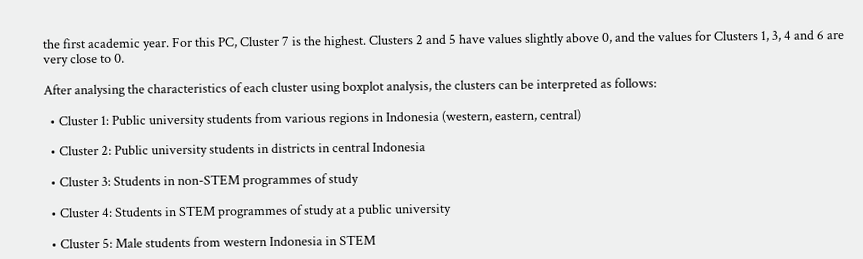the first academic year. For this PC, Cluster 7 is the highest. Clusters 2 and 5 have values slightly above 0, and the values for Clusters 1, 3, 4 and 6 are very close to 0.

After analysing the characteristics of each cluster using boxplot analysis, the clusters can be interpreted as follows:

  • Cluster 1: Public university students from various regions in Indonesia (western, eastern, central)

  • Cluster 2: Public university students in districts in central Indonesia

  • Cluster 3: Students in non-STEM programmes of study

  • Cluster 4: Students in STEM programmes of study at a public university

  • Cluster 5: Male students from western Indonesia in STEM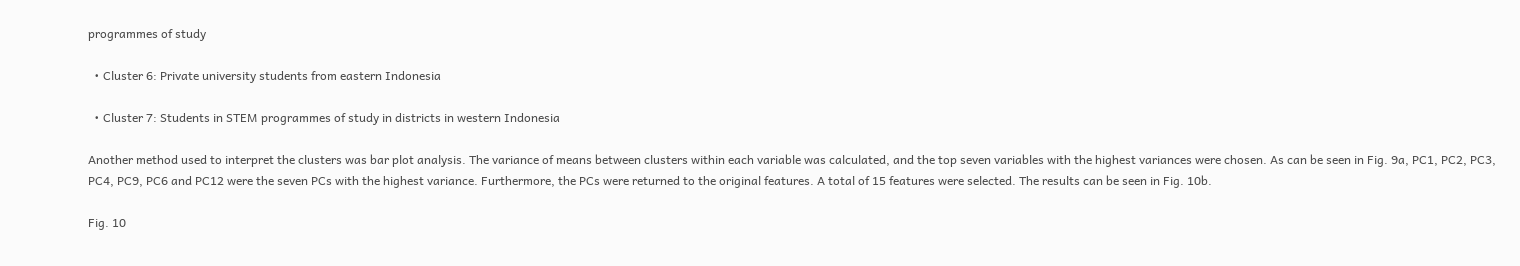programmes of study

  • Cluster 6: Private university students from eastern Indonesia

  • Cluster 7: Students in STEM programmes of study in districts in western Indonesia

Another method used to interpret the clusters was bar plot analysis. The variance of means between clusters within each variable was calculated, and the top seven variables with the highest variances were chosen. As can be seen in Fig. 9a, PC1, PC2, PC3, PC4, PC9, PC6 and PC12 were the seven PCs with the highest variance. Furthermore, the PCs were returned to the original features. A total of 15 features were selected. The results can be seen in Fig. 10b.

Fig. 10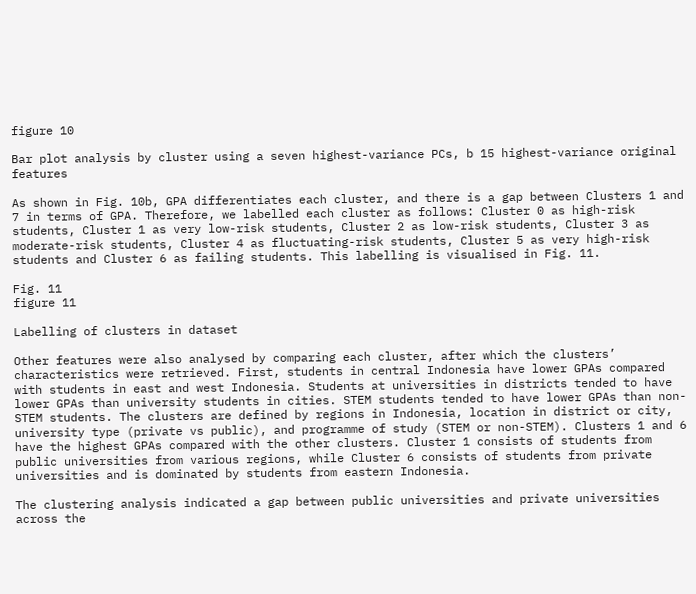figure 10

Bar plot analysis by cluster using a seven highest-variance PCs, b 15 highest-variance original features

As shown in Fig. 10b, GPA differentiates each cluster, and there is a gap between Clusters 1 and 7 in terms of GPA. Therefore, we labelled each cluster as follows: Cluster 0 as high-risk students, Cluster 1 as very low-risk students, Cluster 2 as low-risk students, Cluster 3 as moderate-risk students, Cluster 4 as fluctuating-risk students, Cluster 5 as very high-risk students and Cluster 6 as failing students. This labelling is visualised in Fig. 11.

Fig. 11
figure 11

Labelling of clusters in dataset

Other features were also analysed by comparing each cluster, after which the clusters’ characteristics were retrieved. First, students in central Indonesia have lower GPAs compared with students in east and west Indonesia. Students at universities in districts tended to have lower GPAs than university students in cities. STEM students tended to have lower GPAs than non-STEM students. The clusters are defined by regions in Indonesia, location in district or city, university type (private vs public), and programme of study (STEM or non-STEM). Clusters 1 and 6 have the highest GPAs compared with the other clusters. Cluster 1 consists of students from public universities from various regions, while Cluster 6 consists of students from private universities and is dominated by students from eastern Indonesia.

The clustering analysis indicated a gap between public universities and private universities across the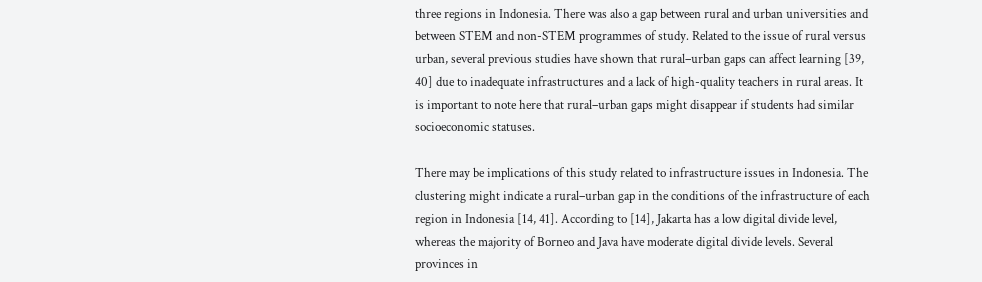three regions in Indonesia. There was also a gap between rural and urban universities and between STEM and non-STEM programmes of study. Related to the issue of rural versus urban, several previous studies have shown that rural–urban gaps can affect learning [39, 40] due to inadequate infrastructures and a lack of high-quality teachers in rural areas. It is important to note here that rural–urban gaps might disappear if students had similar socioeconomic statuses.

There may be implications of this study related to infrastructure issues in Indonesia. The clustering might indicate a rural–urban gap in the conditions of the infrastructure of each region in Indonesia [14, 41]. According to [14], Jakarta has a low digital divide level, whereas the majority of Borneo and Java have moderate digital divide levels. Several provinces in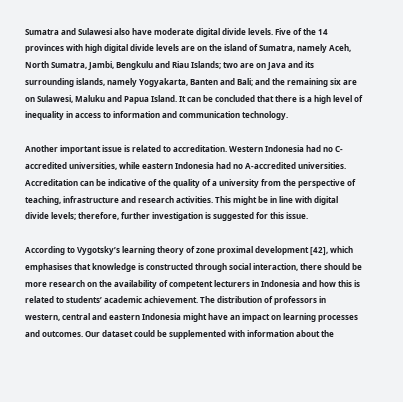Sumatra and Sulawesi also have moderate digital divide levels. Five of the 14 provinces with high digital divide levels are on the island of Sumatra, namely Aceh, North Sumatra, Jambi, Bengkulu and Riau Islands; two are on Java and its surrounding islands, namely Yogyakarta, Banten and Bali; and the remaining six are on Sulawesi, Maluku and Papua Island. It can be concluded that there is a high level of inequality in access to information and communication technology.

Another important issue is related to accreditation. Western Indonesia had no C-accredited universities, while eastern Indonesia had no A-accredited universities. Accreditation can be indicative of the quality of a university from the perspective of teaching, infrastructure and research activities. This might be in line with digital divide levels; therefore, further investigation is suggested for this issue.

According to Vygotsky’s learning theory of zone proximal development [42], which emphasises that knowledge is constructed through social interaction, there should be more research on the availability of competent lecturers in Indonesia and how this is related to students’ academic achievement. The distribution of professors in western, central and eastern Indonesia might have an impact on learning processes and outcomes. Our dataset could be supplemented with information about the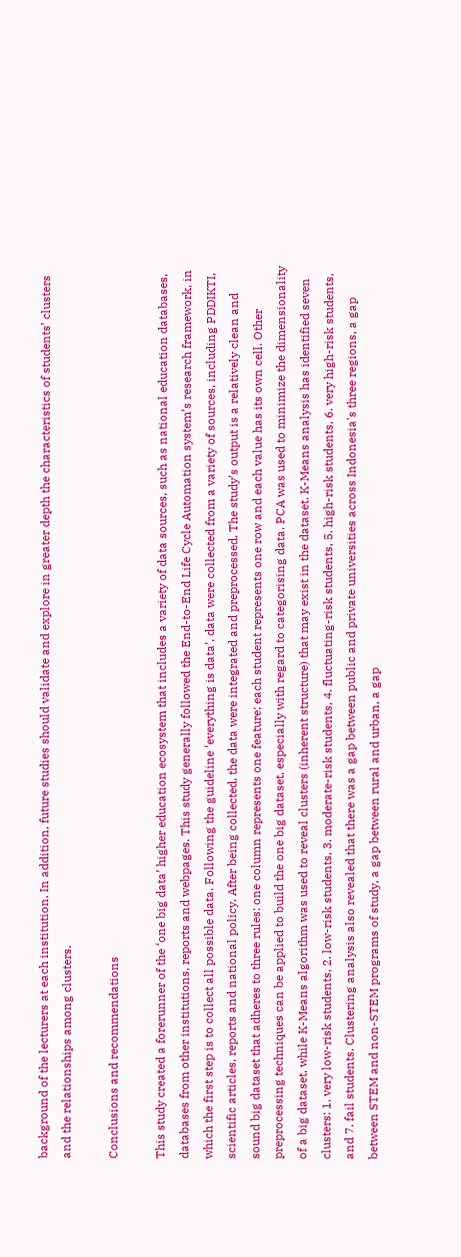background of the lecturers at each institution. In addition, future studies should validate and explore in greater depth the characteristics of students’ clusters and the relationships among clusters.

Conclusions and recommendations

This study created a forerunner of the ‘one big data’ higher education ecosystem that includes a variety of data sources, such as national education databases, databases from other institutions, reports and webpages. This study generally followed the End-to-End Life Cycle Automation system’s research framework, in which the first step is to collect all possible data. Following the guideline ‘everything is data’, data were collected from a variety of sources, including PDDIKTI, scientific articles, reports and national policy. After being collected, the data were integrated and preprocessed. The study’s output is a relatively clean and sound big dataset that adheres to three rules: one column represents one feature; each student represents one row and each value has its own cell. Other preprocessing techniques can be applied to build the one big dataset, especially with regard to categorising data. PCA was used to minimize the dimensionality of a big dataset, while K-Means algorithm was used to reveal clusters (inherent structure) that may exist in the dataset. K-Means analysis has identified seven clusters: 1. very low-risk students, 2. low-risk students, 3. moderate-risk students, 4. fluctuating-risk students, 5. high-risk students, 6. very high-risk students, and 7. fail students. Clustering analysis also revealed that there was a gap between public and private universities across Indonesia's three regions, a gap between STEM and non-STEM programs of study, a gap between rural and urban, a gap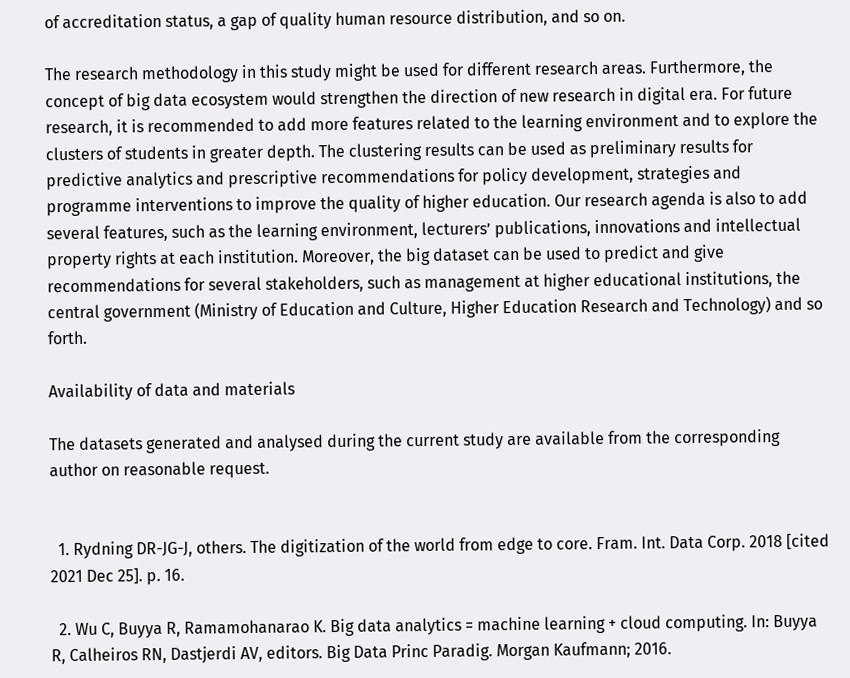of accreditation status, a gap of quality human resource distribution, and so on.

The research methodology in this study might be used for different research areas. Furthermore, the concept of big data ecosystem would strengthen the direction of new research in digital era. For future research, it is recommended to add more features related to the learning environment and to explore the clusters of students in greater depth. The clustering results can be used as preliminary results for predictive analytics and prescriptive recommendations for policy development, strategies and programme interventions to improve the quality of higher education. Our research agenda is also to add several features, such as the learning environment, lecturers’ publications, innovations and intellectual property rights at each institution. Moreover, the big dataset can be used to predict and give recommendations for several stakeholders, such as management at higher educational institutions, the central government (Ministry of Education and Culture, Higher Education Research and Technology) and so forth.

Availability of data and materials

The datasets generated and analysed during the current study are available from the corresponding author on reasonable request.


  1. Rydning DR-JG-J, others. The digitization of the world from edge to core. Fram. Int. Data Corp. 2018 [cited 2021 Dec 25]. p. 16.

  2. Wu C, Buyya R, Ramamohanarao K. Big data analytics = machine learning + cloud computing. In: Buyya R, Calheiros RN, Dastjerdi AV, editors. Big Data Princ Paradig. Morgan Kaufmann; 2016.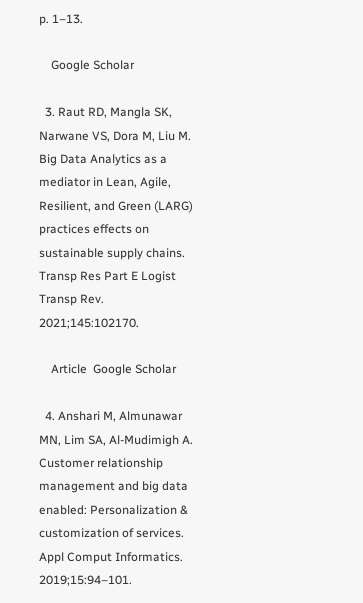p. 1–13.

    Google Scholar

  3. Raut RD, Mangla SK, Narwane VS, Dora M, Liu M. Big Data Analytics as a mediator in Lean, Agile, Resilient, and Green (LARG) practices effects on sustainable supply chains. Transp Res Part E Logist Transp Rev. 2021;145:102170.

    Article  Google Scholar

  4. Anshari M, Almunawar MN, Lim SA, Al-Mudimigh A. Customer relationship management and big data enabled: Personalization & customization of services. Appl Comput Informatics. 2019;15:94–101.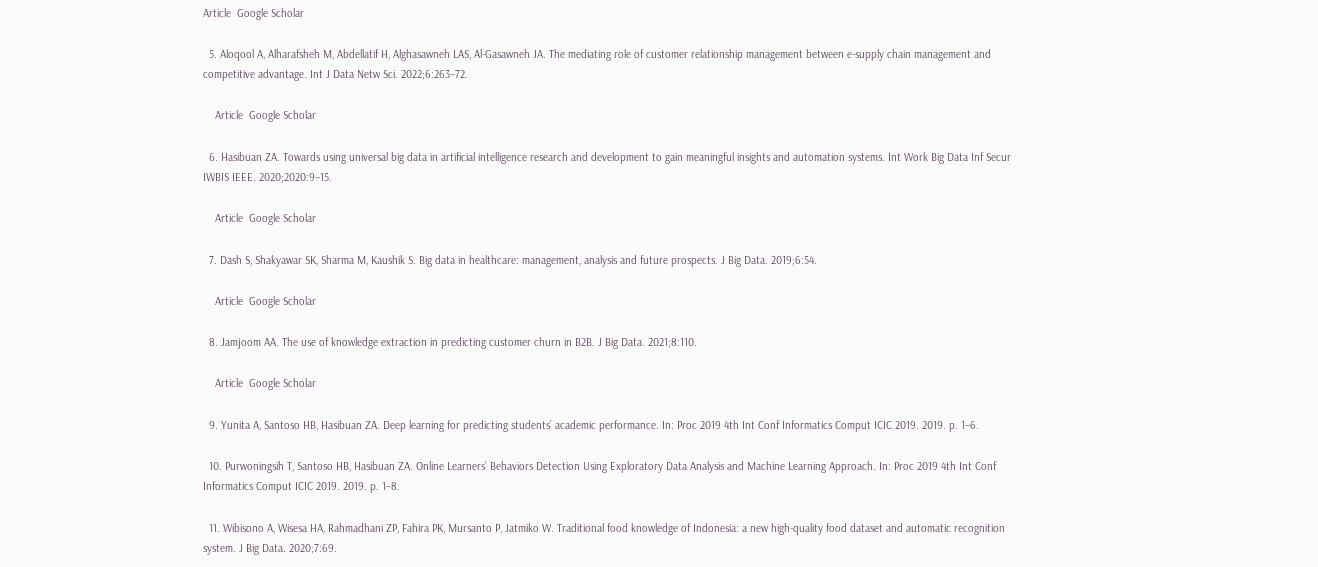Article  Google Scholar

  5. Aloqool A, Alharafsheh M, Abdellatif H, Alghasawneh LAS, Al-Gasawneh JA. The mediating role of customer relationship management between e-supply chain management and competitive advantage. Int J Data Netw Sci. 2022;6:263–72.

    Article  Google Scholar

  6. Hasibuan ZA. Towards using universal big data in artificial intelligence research and development to gain meaningful insights and automation systems. Int Work Big Data Inf Secur IWBIS IEEE. 2020;2020:9–15.

    Article  Google Scholar

  7. Dash S, Shakyawar SK, Sharma M, Kaushik S. Big data in healthcare: management, analysis and future prospects. J Big Data. 2019;6:54.

    Article  Google Scholar

  8. Jamjoom AA. The use of knowledge extraction in predicting customer churn in B2B. J Big Data. 2021;8:110.

    Article  Google Scholar

  9. Yunita A, Santoso HB, Hasibuan ZA. Deep learning for predicting students’ academic performance. In: Proc 2019 4th Int Conf Informatics Comput ICIC 2019. 2019. p. 1–6.

  10. Purwoningsih T, Santoso HB, Hasibuan ZA. Online Learners’ Behaviors Detection Using Exploratory Data Analysis and Machine Learning Approach. In: Proc 2019 4th Int Conf Informatics Comput ICIC 2019. 2019. p. 1–8.

  11. Wibisono A, Wisesa HA, Rahmadhani ZP, Fahira PK, Mursanto P, Jatmiko W. Traditional food knowledge of Indonesia: a new high-quality food dataset and automatic recognition system. J Big Data. 2020;7:69.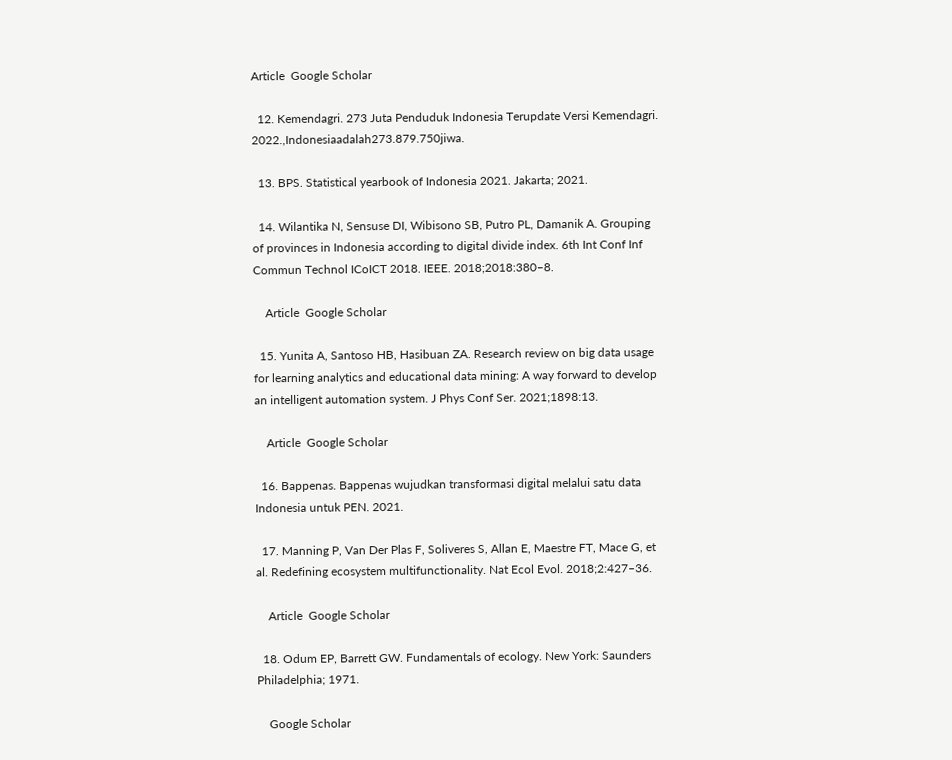Article  Google Scholar

  12. Kemendagri. 273 Juta Penduduk Indonesia Terupdate Versi Kemendagri. 2022.,Indonesiaadalah273.879.750jiwa.

  13. BPS. Statistical yearbook of Indonesia 2021. Jakarta; 2021.

  14. Wilantika N, Sensuse DI, Wibisono SB, Putro PL, Damanik A. Grouping of provinces in Indonesia according to digital divide index. 6th Int Conf Inf Commun Technol ICoICT 2018. IEEE. 2018;2018:380–8.

    Article  Google Scholar

  15. Yunita A, Santoso HB, Hasibuan ZA. Research review on big data usage for learning analytics and educational data mining: A way forward to develop an intelligent automation system. J Phys Conf Ser. 2021;1898:13.

    Article  Google Scholar

  16. Bappenas. Bappenas wujudkan transformasi digital melalui satu data Indonesia untuk PEN. 2021.

  17. Manning P, Van Der Plas F, Soliveres S, Allan E, Maestre FT, Mace G, et al. Redefining ecosystem multifunctionality. Nat Ecol Evol. 2018;2:427–36.

    Article  Google Scholar

  18. Odum EP, Barrett GW. Fundamentals of ecology. New York: Saunders Philadelphia; 1971.

    Google Scholar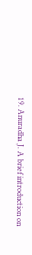19. Anuradha J. A brief introduction on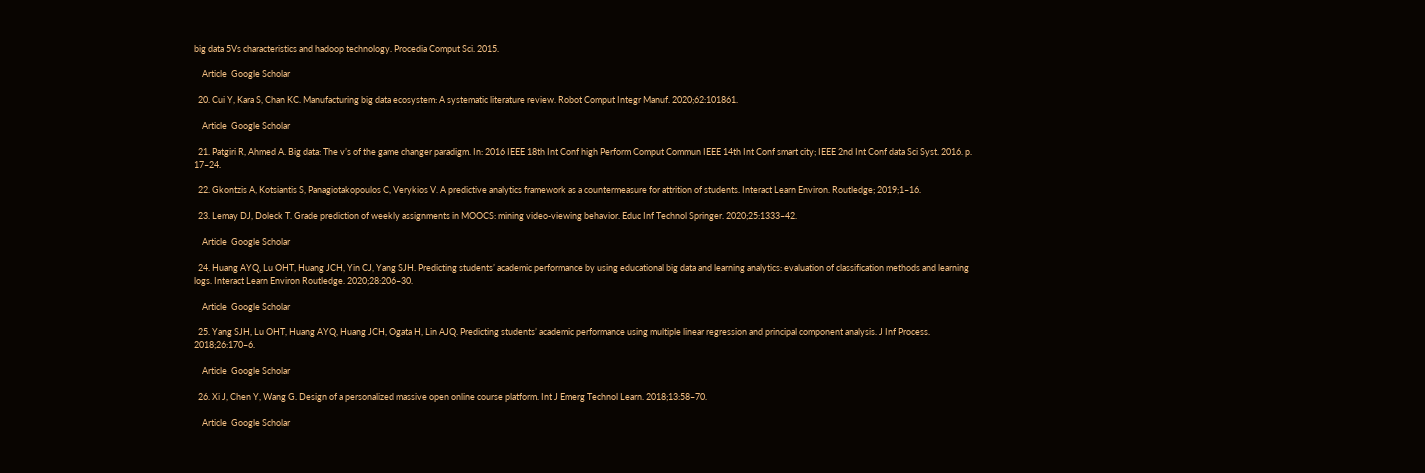big data 5Vs characteristics and hadoop technology. Procedia Comput Sci. 2015.

    Article  Google Scholar

  20. Cui Y, Kara S, Chan KC. Manufacturing big data ecosystem: A systematic literature review. Robot Comput Integr Manuf. 2020;62:101861.

    Article  Google Scholar

  21. Patgiri R, Ahmed A. Big data: The v’s of the game changer paradigm. In: 2016 IEEE 18th Int Conf high Perform Comput Commun IEEE 14th Int Conf smart city; IEEE 2nd Int Conf data Sci Syst. 2016. p. 17–24.

  22. Gkontzis A, Kotsiantis S, Panagiotakopoulos C, Verykios V. A predictive analytics framework as a countermeasure for attrition of students. Interact Learn Environ. Routledge; 2019;1–16.

  23. Lemay DJ, Doleck T. Grade prediction of weekly assignments in MOOCS: mining video-viewing behavior. Educ Inf Technol Springer. 2020;25:1333–42.

    Article  Google Scholar

  24. Huang AYQ, Lu OHT, Huang JCH, Yin CJ, Yang SJH. Predicting students’ academic performance by using educational big data and learning analytics: evaluation of classification methods and learning logs. Interact Learn Environ Routledge. 2020;28:206–30.

    Article  Google Scholar

  25. Yang SJH, Lu OHT, Huang AYQ, Huang JCH, Ogata H, Lin AJQ. Predicting students’ academic performance using multiple linear regression and principal component analysis. J Inf Process. 2018;26:170–6.

    Article  Google Scholar

  26. Xi J, Chen Y, Wang G. Design of a personalized massive open online course platform. Int J Emerg Technol Learn. 2018;13:58–70.

    Article  Google Scholar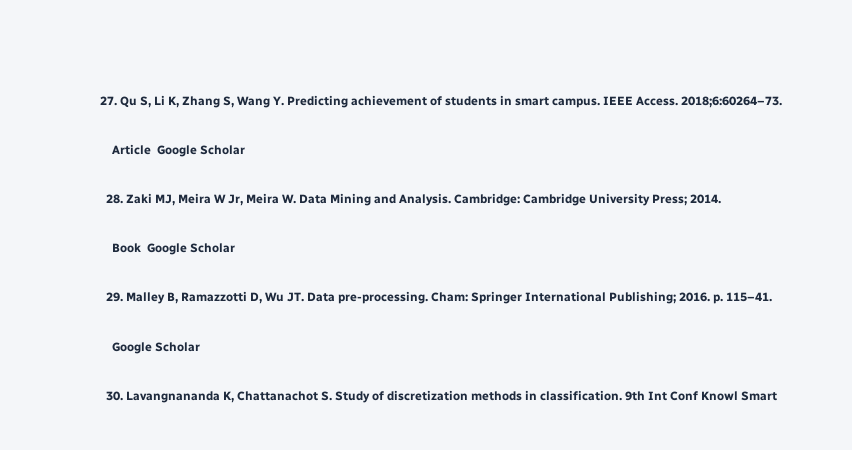27. Qu S, Li K, Zhang S, Wang Y. Predicting achievement of students in smart campus. IEEE Access. 2018;6:60264–73.

    Article  Google Scholar

  28. Zaki MJ, Meira W Jr, Meira W. Data Mining and Analysis. Cambridge: Cambridge University Press; 2014.

    Book  Google Scholar

  29. Malley B, Ramazzotti D, Wu JT. Data pre-processing. Cham: Springer International Publishing; 2016. p. 115–41.

    Google Scholar

  30. Lavangnananda K, Chattanachot S. Study of discretization methods in classification. 9th Int Conf Knowl Smart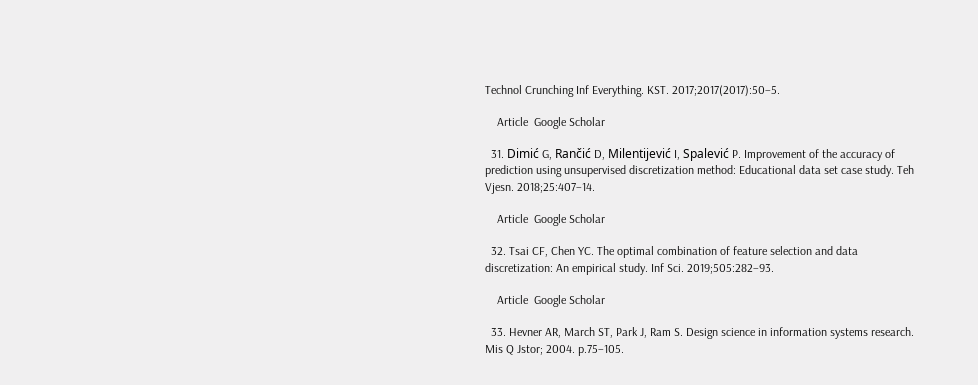Technol Crunching Inf Everything. KST. 2017;2017(2017):50–5.

    Article  Google Scholar

  31. Dimić G, Rančić D, Milentijević I, Spalević P. Improvement of the accuracy of prediction using unsupervised discretization method: Educational data set case study. Teh Vjesn. 2018;25:407–14.

    Article  Google Scholar

  32. Tsai CF, Chen YC. The optimal combination of feature selection and data discretization: An empirical study. Inf Sci. 2019;505:282–93.

    Article  Google Scholar

  33. Hevner AR, March ST, Park J, Ram S. Design science in information systems research. Mis Q Jstor; 2004. p.75–105.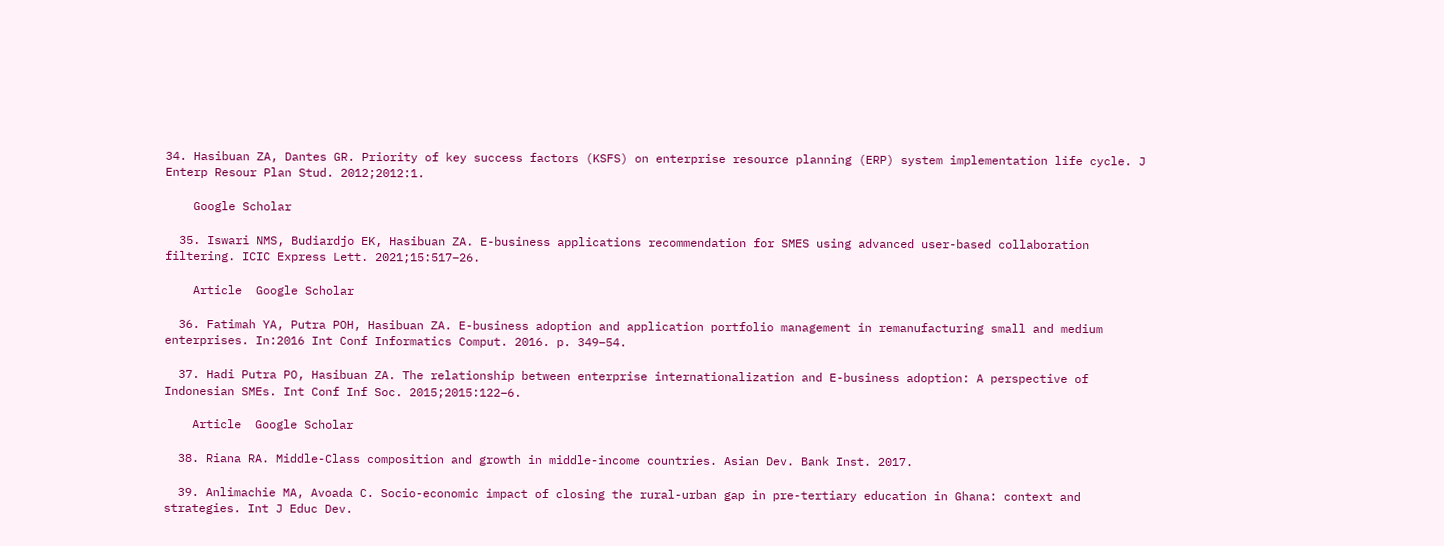34. Hasibuan ZA, Dantes GR. Priority of key success factors (KSFS) on enterprise resource planning (ERP) system implementation life cycle. J Enterp Resour Plan Stud. 2012;2012:1.

    Google Scholar

  35. Iswari NMS, Budiardjo EK, Hasibuan ZA. E-business applications recommendation for SMES using advanced user-based collaboration filtering. ICIC Express Lett. 2021;15:517–26.

    Article  Google Scholar

  36. Fatimah YA, Putra POH, Hasibuan ZA. E-business adoption and application portfolio management in remanufacturing small and medium enterprises. In:2016 Int Conf Informatics Comput. 2016. p. 349–54.

  37. Hadi Putra PO, Hasibuan ZA. The relationship between enterprise internationalization and E-business adoption: A perspective of Indonesian SMEs. Int Conf Inf Soc. 2015;2015:122–6.

    Article  Google Scholar

  38. Riana RA. Middle-Class composition and growth in middle-income countries. Asian Dev. Bank Inst. 2017.

  39. Anlimachie MA, Avoada C. Socio-economic impact of closing the rural-urban gap in pre-tertiary education in Ghana: context and strategies. Int J Educ Dev.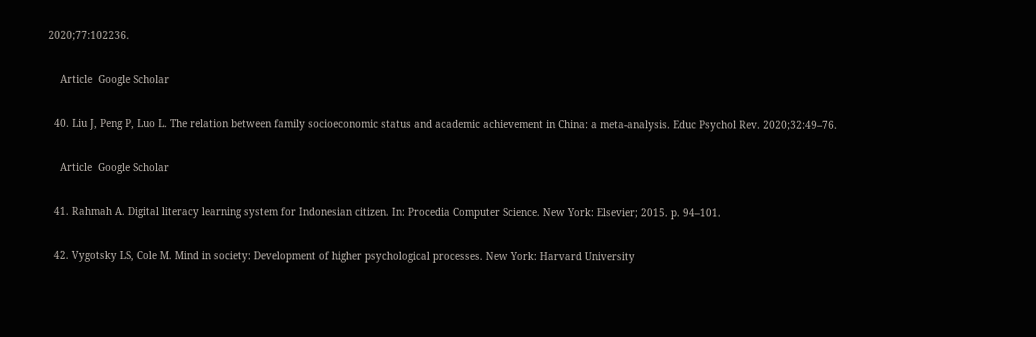2020;77:102236.

    Article  Google Scholar

  40. Liu J, Peng P, Luo L. The relation between family socioeconomic status and academic achievement in China: a meta-analysis. Educ Psychol Rev. 2020;32:49–76.

    Article  Google Scholar

  41. Rahmah A. Digital literacy learning system for Indonesian citizen. In: Procedia Computer Science. New York: Elsevier; 2015. p. 94–101.

  42. Vygotsky LS, Cole M. Mind in society: Development of higher psychological processes. New York: Harvard University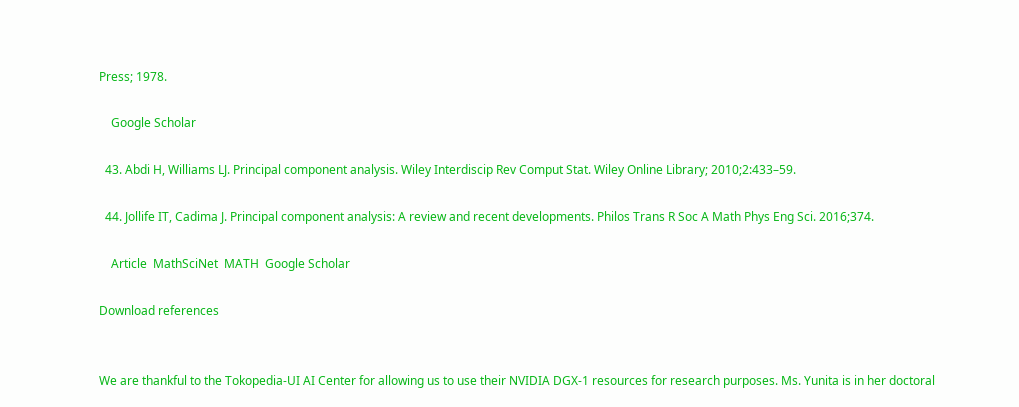Press; 1978.

    Google Scholar

  43. Abdi H, Williams LJ. Principal component analysis. Wiley Interdiscip Rev Comput Stat. Wiley Online Library; 2010;2:433–59.

  44. Jollife IT, Cadima J. Principal component analysis: A review and recent developments. Philos Trans R Soc A Math Phys Eng Sci. 2016;374.

    Article  MathSciNet  MATH  Google Scholar

Download references


We are thankful to the Tokopedia-UI AI Center for allowing us to use their NVIDIA DGX-1 resources for research purposes. Ms. Yunita is in her doctoral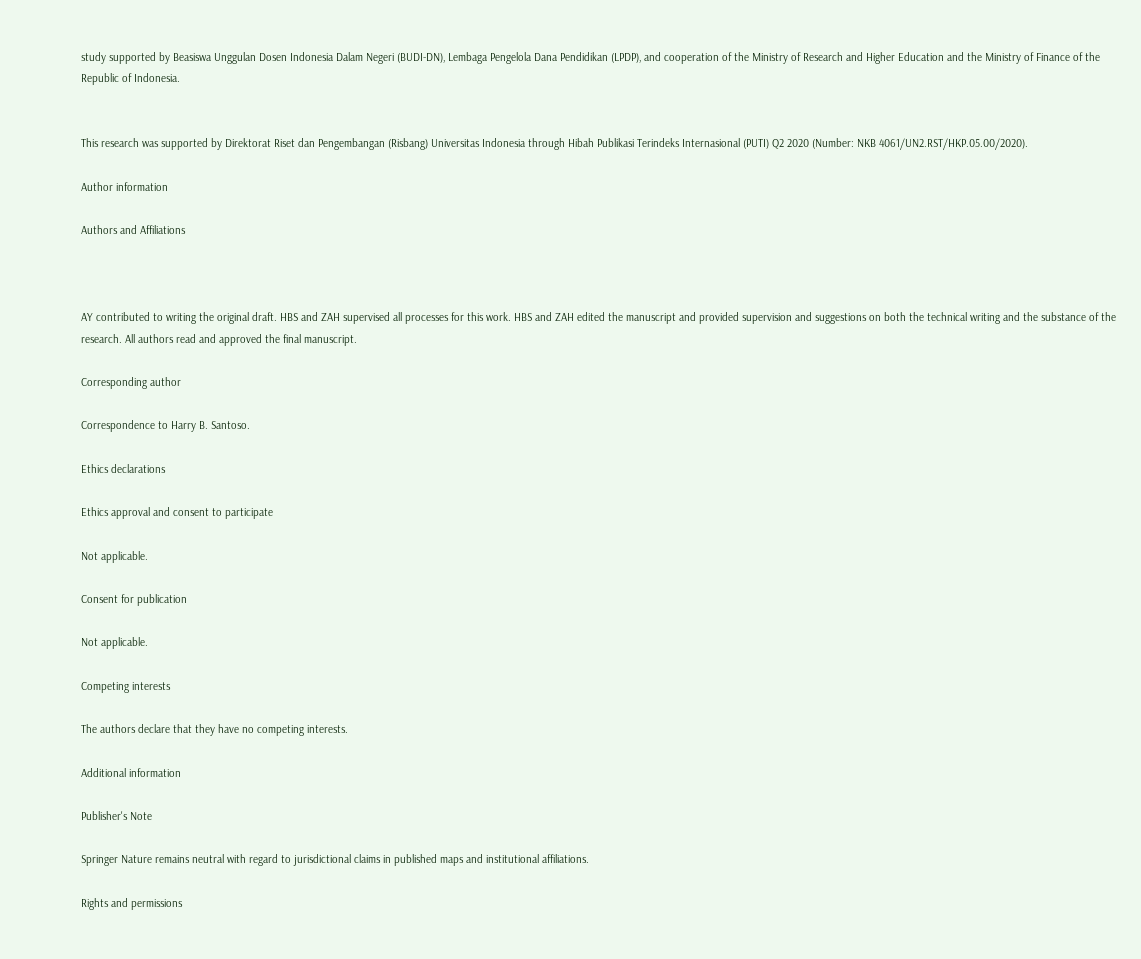study supported by Beasiswa Unggulan Dosen Indonesia Dalam Negeri (BUDI-DN), Lembaga Pengelola Dana Pendidikan (LPDP), and cooperation of the Ministry of Research and Higher Education and the Ministry of Finance of the Republic of Indonesia.


This research was supported by Direktorat Riset dan Pengembangan (Risbang) Universitas Indonesia through Hibah Publikasi Terindeks Internasional (PUTI) Q2 2020 (Number: NKB 4061/UN2.RST/HKP.05.00/2020).

Author information

Authors and Affiliations



AY contributed to writing the original draft. HBS and ZAH supervised all processes for this work. HBS and ZAH edited the manuscript and provided supervision and suggestions on both the technical writing and the substance of the research. All authors read and approved the final manuscript.

Corresponding author

Correspondence to Harry B. Santoso.

Ethics declarations

Ethics approval and consent to participate

Not applicable.

Consent for publication

Not applicable.

Competing interests

The authors declare that they have no competing interests.

Additional information

Publisher's Note

Springer Nature remains neutral with regard to jurisdictional claims in published maps and institutional affiliations.

Rights and permissions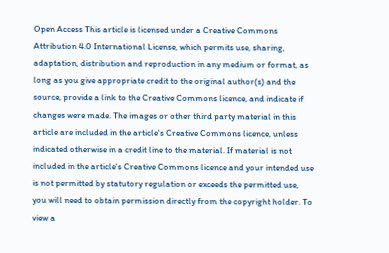Open Access This article is licensed under a Creative Commons Attribution 4.0 International License, which permits use, sharing, adaptation, distribution and reproduction in any medium or format, as long as you give appropriate credit to the original author(s) and the source, provide a link to the Creative Commons licence, and indicate if changes were made. The images or other third party material in this article are included in the article's Creative Commons licence, unless indicated otherwise in a credit line to the material. If material is not included in the article's Creative Commons licence and your intended use is not permitted by statutory regulation or exceeds the permitted use, you will need to obtain permission directly from the copyright holder. To view a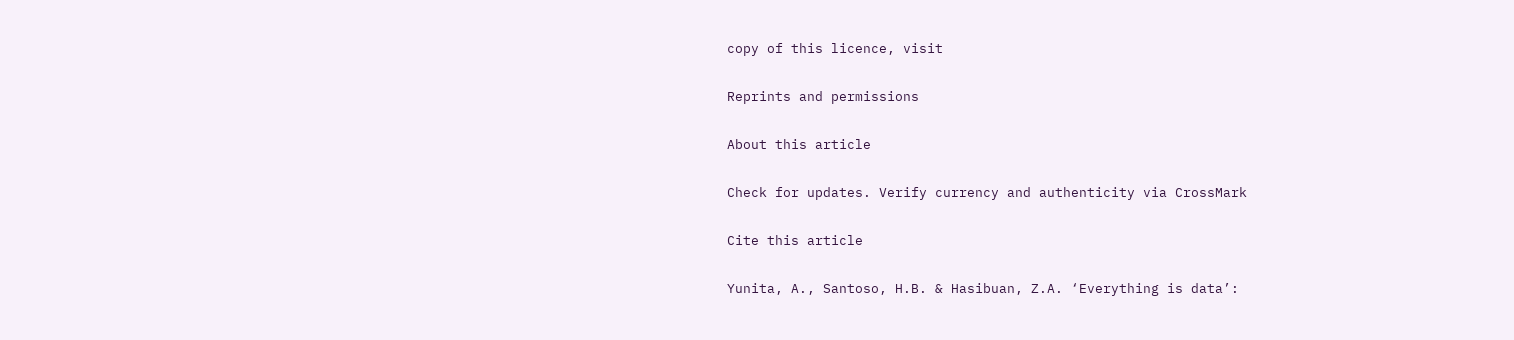copy of this licence, visit

Reprints and permissions

About this article

Check for updates. Verify currency and authenticity via CrossMark

Cite this article

Yunita, A., Santoso, H.B. & Hasibuan, Z.A. ‘Everything is data’: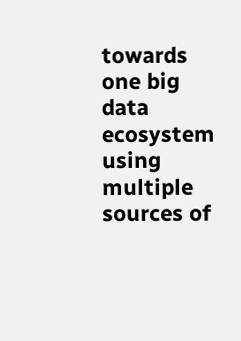towards one big data ecosystem using multiple sources of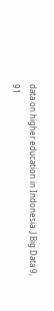data on higher education in Indonesia. J Big Data 9, 91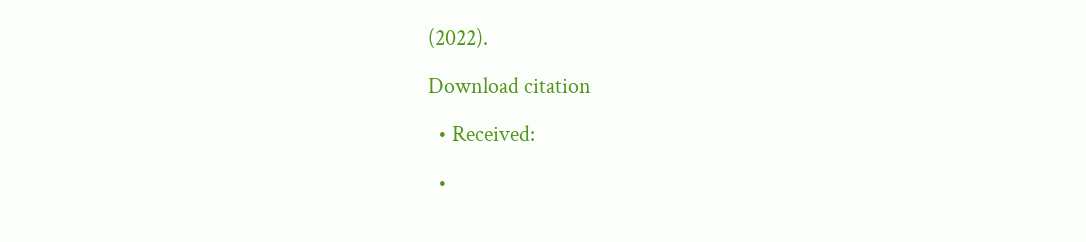(2022).

Download citation

  • Received:

  •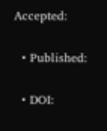Accepted:

  • Published:

  • DOI: